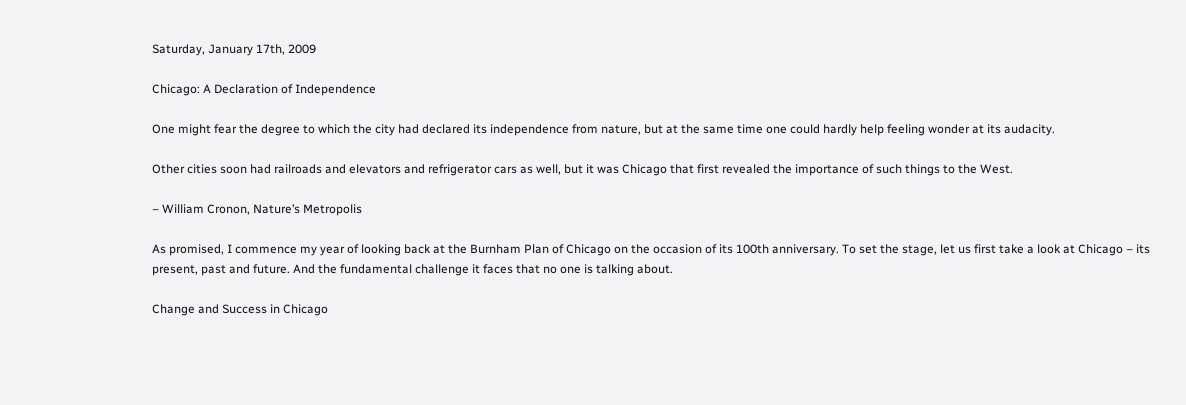Saturday, January 17th, 2009

Chicago: A Declaration of Independence

One might fear the degree to which the city had declared its independence from nature, but at the same time one could hardly help feeling wonder at its audacity.

Other cities soon had railroads and elevators and refrigerator cars as well, but it was Chicago that first revealed the importance of such things to the West.

– William Cronon, Nature’s Metropolis

As promised, I commence my year of looking back at the Burnham Plan of Chicago on the occasion of its 100th anniversary. To set the stage, let us first take a look at Chicago – its present, past and future. And the fundamental challenge it faces that no one is talking about.

Change and Success in Chicago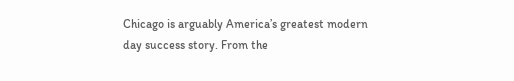Chicago is arguably America’s greatest modern day success story. From the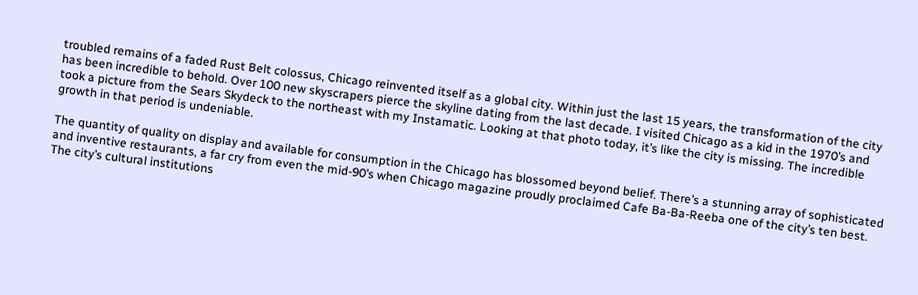troubled remains of a faded Rust Belt colossus, Chicago reinvented itself as a global city. Within just the last 15 years, the transformation of the city has been incredible to behold. Over 100 new skyscrapers pierce the skyline dating from the last decade. I visited Chicago as a kid in the 1970’s and took a picture from the Sears Skydeck to the northeast with my Instamatic. Looking at that photo today, it’s like the city is missing. The incredible growth in that period is undeniable.

The quantity of quality on display and available for consumption in the Chicago has blossomed beyond belief. There’s a stunning array of sophisticated and inventive restaurants, a far cry from even the mid-90’s when Chicago magazine proudly proclaimed Cafe Ba-Ba-Reeba one of the city’s ten best. The city’s cultural institutions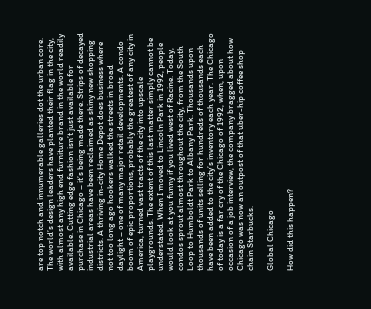are top notch and innumerable galleries dot the urban core. The world’s design leaders have planted their flag in the city, with almost any high end furniture brand in the world readily available. Cutting edge fashion isn’t just available for purchase in Chicago – it’s being made there. Strips of decayed industrial areas have been reclaimed as shiny new shopping districts. A thriving in-city Home Depot does business where not too long ago hookers walked the streets in broad daylight – one of many major retail developments. A condo boom of epic proportions, probably the greatest of any city in America, turned vast tracts of the city into upscale playgrounds. The extent of this last matter simply cannot be understated. When I moved to Lincoln Park in 1992, people would look at you funny if you lived west of Racine. Today, condos sprout almost throughout the city, from the South Loop to Humboldt Park to Albany Park. Thousands upon thousands of units selling for hundreds of thousands each have been added to the city’s inventory each year. The Chicago of today is a far cry of the Chicago of 1992, when, upon occasion of a job interview, the company bragged about how Chicago was now an outpost of that uber-hip coffee shop chain Starbucks.

Global Chicago

How did this happen?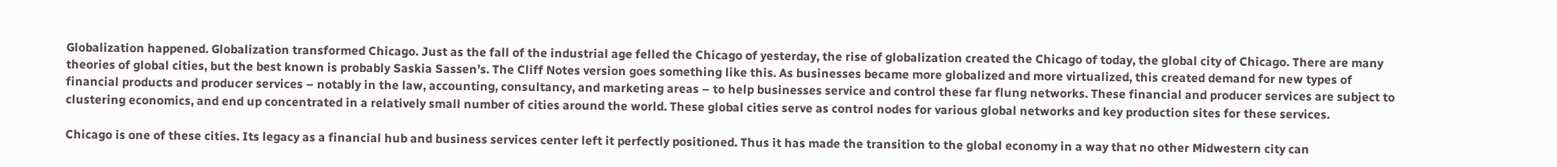Globalization happened. Globalization transformed Chicago. Just as the fall of the industrial age felled the Chicago of yesterday, the rise of globalization created the Chicago of today, the global city of Chicago. There are many theories of global cities, but the best known is probably Saskia Sassen’s. The Cliff Notes version goes something like this. As businesses became more globalized and more virtualized, this created demand for new types of financial products and producer services – notably in the law, accounting, consultancy, and marketing areas – to help businesses service and control these far flung networks. These financial and producer services are subject to clustering economics, and end up concentrated in a relatively small number of cities around the world. These global cities serve as control nodes for various global networks and key production sites for these services.

Chicago is one of these cities. Its legacy as a financial hub and business services center left it perfectly positioned. Thus it has made the transition to the global economy in a way that no other Midwestern city can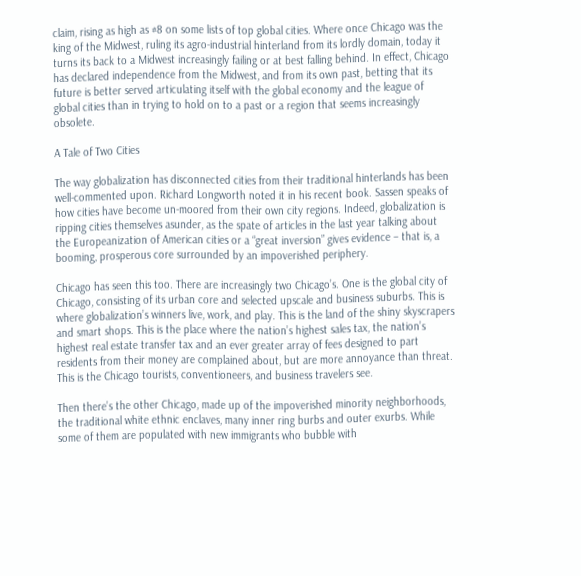claim, rising as high as #8 on some lists of top global cities. Where once Chicago was the king of the Midwest, ruling its agro-industrial hinterland from its lordly domain, today it turns its back to a Midwest increasingly failing or at best falling behind. In effect, Chicago has declared independence from the Midwest, and from its own past, betting that its future is better served articulating itself with the global economy and the league of global cities than in trying to hold on to a past or a region that seems increasingly obsolete.

A Tale of Two Cities

The way globalization has disconnected cities from their traditional hinterlands has been well-commented upon. Richard Longworth noted it in his recent book. Sassen speaks of how cities have become un-moored from their own city regions. Indeed, globalization is ripping cities themselves asunder, as the spate of articles in the last year talking about the Europeanization of American cities or a “great inversion” gives evidence – that is, a booming, prosperous core surrounded by an impoverished periphery.

Chicago has seen this too. There are increasingly two Chicago’s. One is the global city of Chicago, consisting of its urban core and selected upscale and business suburbs. This is where globalization’s winners live, work, and play. This is the land of the shiny skyscrapers and smart shops. This is the place where the nation’s highest sales tax, the nation’s highest real estate transfer tax and an ever greater array of fees designed to part residents from their money are complained about, but are more annoyance than threat. This is the Chicago tourists, conventioneers, and business travelers see.

Then there’s the other Chicago, made up of the impoverished minority neighborhoods, the traditional white ethnic enclaves, many inner ring burbs and outer exurbs. While some of them are populated with new immigrants who bubble with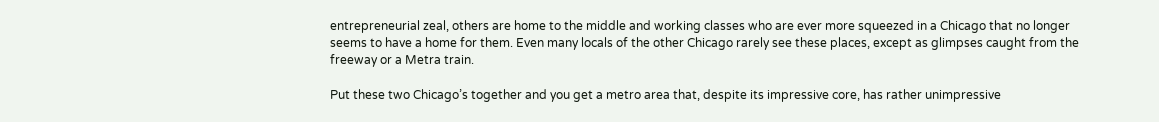entrepreneurial zeal, others are home to the middle and working classes who are ever more squeezed in a Chicago that no longer seems to have a home for them. Even many locals of the other Chicago rarely see these places, except as glimpses caught from the freeway or a Metra train.

Put these two Chicago’s together and you get a metro area that, despite its impressive core, has rather unimpressive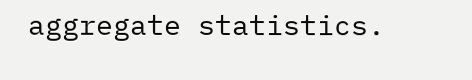aggregate statistics.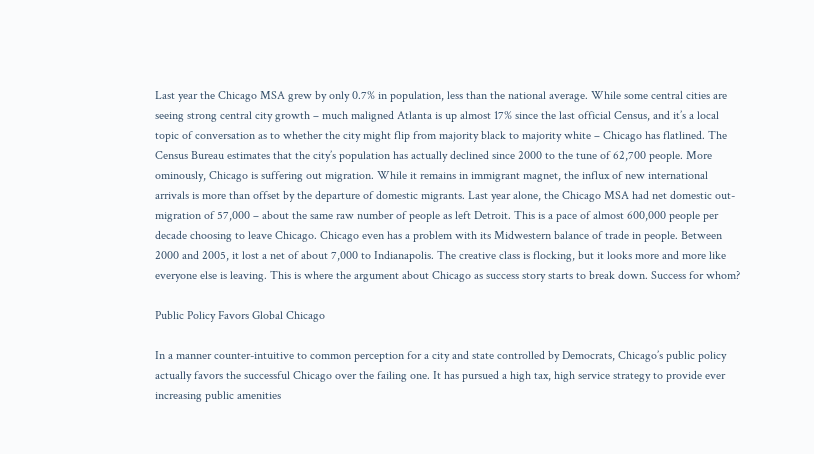Last year the Chicago MSA grew by only 0.7% in population, less than the national average. While some central cities are seeing strong central city growth – much maligned Atlanta is up almost 17% since the last official Census, and it’s a local topic of conversation as to whether the city might flip from majority black to majority white – Chicago has flatlined. The Census Bureau estimates that the city’s population has actually declined since 2000 to the tune of 62,700 people. More ominously, Chicago is suffering out migration. While it remains in immigrant magnet, the influx of new international arrivals is more than offset by the departure of domestic migrants. Last year alone, the Chicago MSA had net domestic out-migration of 57,000 – about the same raw number of people as left Detroit. This is a pace of almost 600,000 people per decade choosing to leave Chicago. Chicago even has a problem with its Midwestern balance of trade in people. Between 2000 and 2005, it lost a net of about 7,000 to Indianapolis. The creative class is flocking, but it looks more and more like everyone else is leaving. This is where the argument about Chicago as success story starts to break down. Success for whom?

Public Policy Favors Global Chicago

In a manner counter-intuitive to common perception for a city and state controlled by Democrats, Chicago’s public policy actually favors the successful Chicago over the failing one. It has pursued a high tax, high service strategy to provide ever increasing public amenities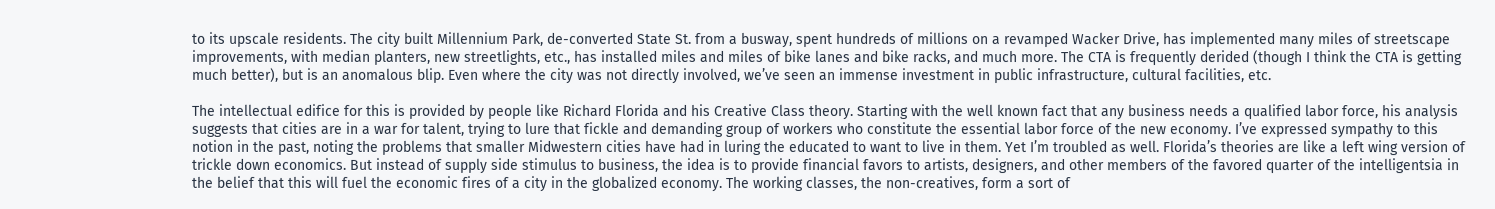to its upscale residents. The city built Millennium Park, de-converted State St. from a busway, spent hundreds of millions on a revamped Wacker Drive, has implemented many miles of streetscape improvements, with median planters, new streetlights, etc., has installed miles and miles of bike lanes and bike racks, and much more. The CTA is frequently derided (though I think the CTA is getting much better), but is an anomalous blip. Even where the city was not directly involved, we’ve seen an immense investment in public infrastructure, cultural facilities, etc.

The intellectual edifice for this is provided by people like Richard Florida and his Creative Class theory. Starting with the well known fact that any business needs a qualified labor force, his analysis suggests that cities are in a war for talent, trying to lure that fickle and demanding group of workers who constitute the essential labor force of the new economy. I’ve expressed sympathy to this notion in the past, noting the problems that smaller Midwestern cities have had in luring the educated to want to live in them. Yet I’m troubled as well. Florida’s theories are like a left wing version of trickle down economics. But instead of supply side stimulus to business, the idea is to provide financial favors to artists, designers, and other members of the favored quarter of the intelligentsia in the belief that this will fuel the economic fires of a city in the globalized economy. The working classes, the non-creatives, form a sort of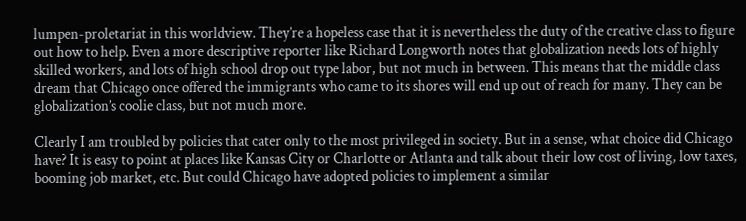lumpen-proletariat in this worldview. They’re a hopeless case that it is nevertheless the duty of the creative class to figure out how to help. Even a more descriptive reporter like Richard Longworth notes that globalization needs lots of highly skilled workers, and lots of high school drop out type labor, but not much in between. This means that the middle class dream that Chicago once offered the immigrants who came to its shores will end up out of reach for many. They can be globalization’s coolie class, but not much more.

Clearly I am troubled by policies that cater only to the most privileged in society. But in a sense, what choice did Chicago have? It is easy to point at places like Kansas City or Charlotte or Atlanta and talk about their low cost of living, low taxes, booming job market, etc. But could Chicago have adopted policies to implement a similar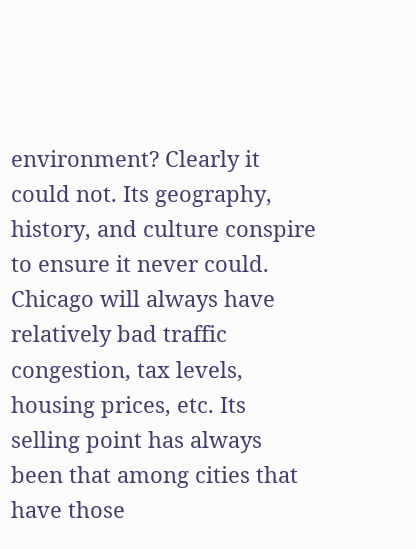environment? Clearly it could not. Its geography, history, and culture conspire to ensure it never could. Chicago will always have relatively bad traffic congestion, tax levels, housing prices, etc. Its selling point has always been that among cities that have those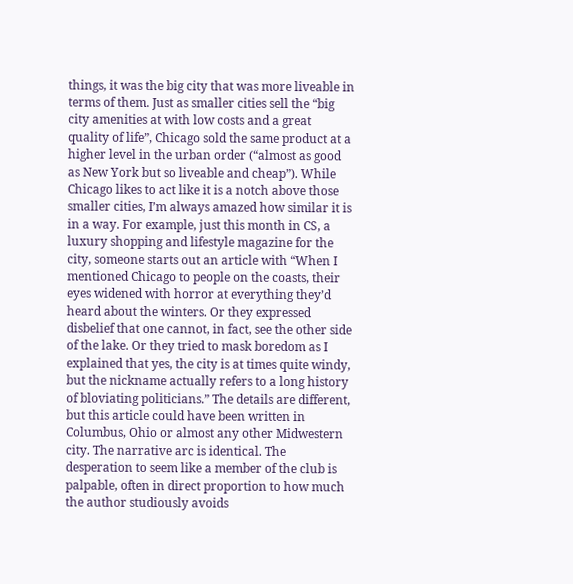things, it was the big city that was more liveable in terms of them. Just as smaller cities sell the “big city amenities at with low costs and a great quality of life”, Chicago sold the same product at a higher level in the urban order (“almost as good as New York but so liveable and cheap”). While Chicago likes to act like it is a notch above those smaller cities, I’m always amazed how similar it is in a way. For example, just this month in CS, a luxury shopping and lifestyle magazine for the city, someone starts out an article with “When I mentioned Chicago to people on the coasts, their eyes widened with horror at everything they’d heard about the winters. Or they expressed disbelief that one cannot, in fact, see the other side of the lake. Or they tried to mask boredom as I explained that yes, the city is at times quite windy, but the nickname actually refers to a long history of bloviating politicians.” The details are different, but this article could have been written in Columbus, Ohio or almost any other Midwestern city. The narrative arc is identical. The desperation to seem like a member of the club is palpable, often in direct proportion to how much the author studiously avoids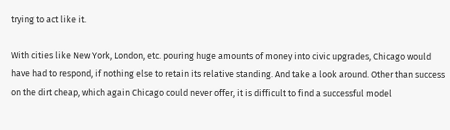trying to act like it.

With cities like New York, London, etc. pouring huge amounts of money into civic upgrades, Chicago would have had to respond, if nothing else to retain its relative standing. And take a look around. Other than success on the dirt cheap, which again Chicago could never offer, it is difficult to find a successful model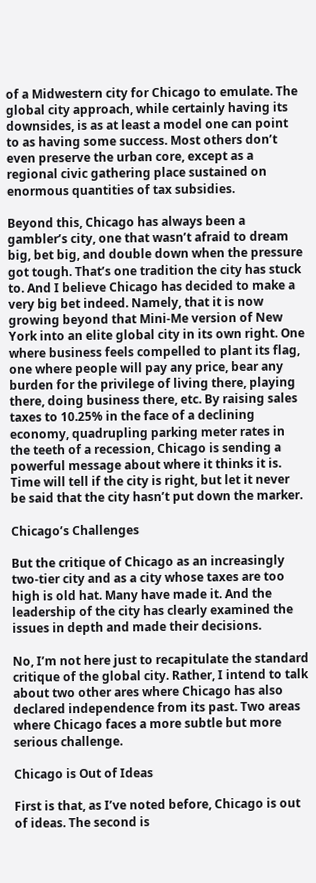of a Midwestern city for Chicago to emulate. The global city approach, while certainly having its downsides, is as at least a model one can point to as having some success. Most others don’t even preserve the urban core, except as a regional civic gathering place sustained on enormous quantities of tax subsidies.

Beyond this, Chicago has always been a gambler’s city, one that wasn’t afraid to dream big, bet big, and double down when the pressure got tough. That’s one tradition the city has stuck to. And I believe Chicago has decided to make a very big bet indeed. Namely, that it is now growing beyond that Mini-Me version of New York into an elite global city in its own right. One where business feels compelled to plant its flag, one where people will pay any price, bear any burden for the privilege of living there, playing there, doing business there, etc. By raising sales taxes to 10.25% in the face of a declining economy, quadrupling parking meter rates in the teeth of a recession, Chicago is sending a powerful message about where it thinks it is. Time will tell if the city is right, but let it never be said that the city hasn’t put down the marker.

Chicago’s Challenges

But the critique of Chicago as an increasingly two-tier city and as a city whose taxes are too high is old hat. Many have made it. And the leadership of the city has clearly examined the issues in depth and made their decisions.

No, I’m not here just to recapitulate the standard critique of the global city. Rather, I intend to talk about two other ares where Chicago has also declared independence from its past. Two areas where Chicago faces a more subtle but more serious challenge.

Chicago is Out of Ideas

First is that, as I’ve noted before, Chicago is out of ideas. The second is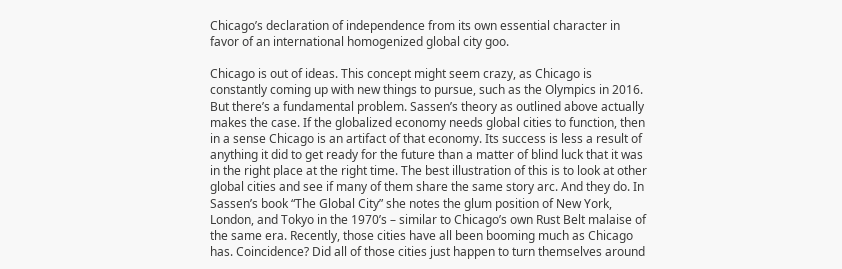Chicago’s declaration of independence from its own essential character in favor of an international homogenized global city goo.

Chicago is out of ideas. This concept might seem crazy, as Chicago is constantly coming up with new things to pursue, such as the Olympics in 2016. But there’s a fundamental problem. Sassen’s theory as outlined above actually makes the case. If the globalized economy needs global cities to function, then in a sense Chicago is an artifact of that economy. Its success is less a result of anything it did to get ready for the future than a matter of blind luck that it was in the right place at the right time. The best illustration of this is to look at other global cities and see if many of them share the same story arc. And they do. In Sassen’s book “The Global City” she notes the glum position of New York, London, and Tokyo in the 1970’s – similar to Chicago’s own Rust Belt malaise of the same era. Recently, those cities have all been booming much as Chicago has. Coincidence? Did all of those cities just happen to turn themselves around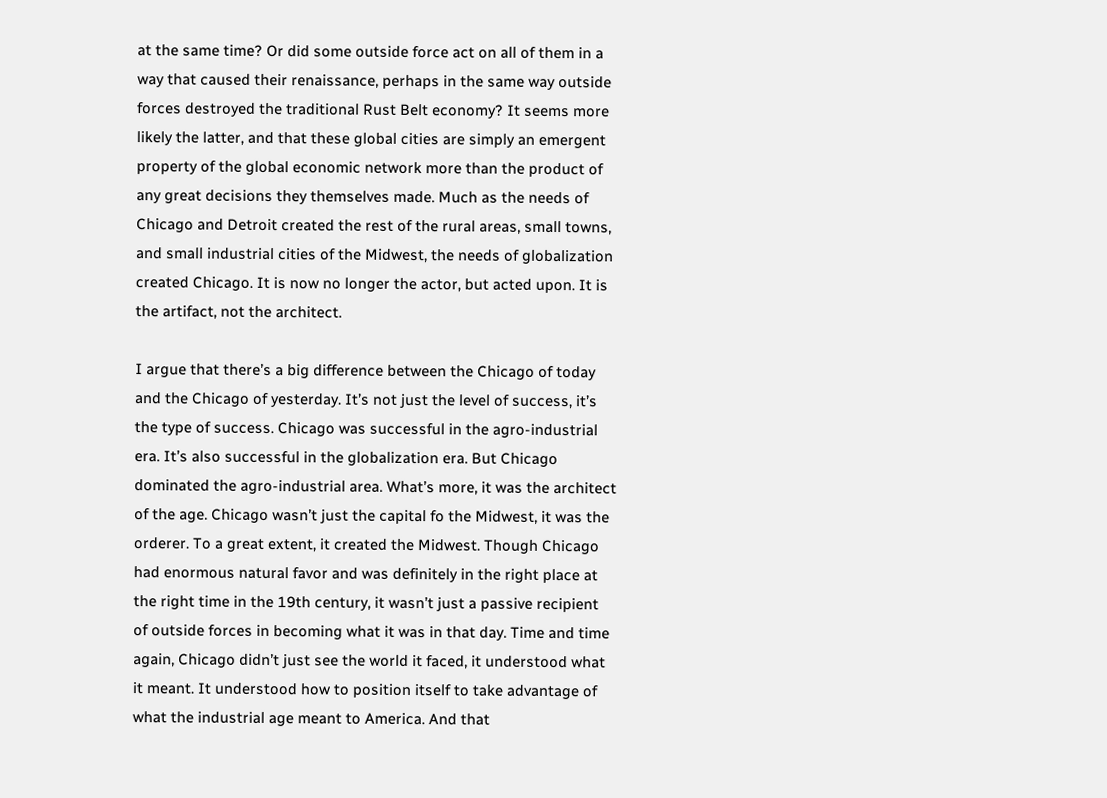at the same time? Or did some outside force act on all of them in a way that caused their renaissance, perhaps in the same way outside forces destroyed the traditional Rust Belt economy? It seems more likely the latter, and that these global cities are simply an emergent property of the global economic network more than the product of any great decisions they themselves made. Much as the needs of Chicago and Detroit created the rest of the rural areas, small towns, and small industrial cities of the Midwest, the needs of globalization created Chicago. It is now no longer the actor, but acted upon. It is the artifact, not the architect.

I argue that there’s a big difference between the Chicago of today and the Chicago of yesterday. It’s not just the level of success, it’s the type of success. Chicago was successful in the agro-industrial era. It’s also successful in the globalization era. But Chicago dominated the agro-industrial area. What’s more, it was the architect of the age. Chicago wasn’t just the capital fo the Midwest, it was the orderer. To a great extent, it created the Midwest. Though Chicago had enormous natural favor and was definitely in the right place at the right time in the 19th century, it wasn’t just a passive recipient of outside forces in becoming what it was in that day. Time and time again, Chicago didn’t just see the world it faced, it understood what it meant. It understood how to position itself to take advantage of what the industrial age meant to America. And that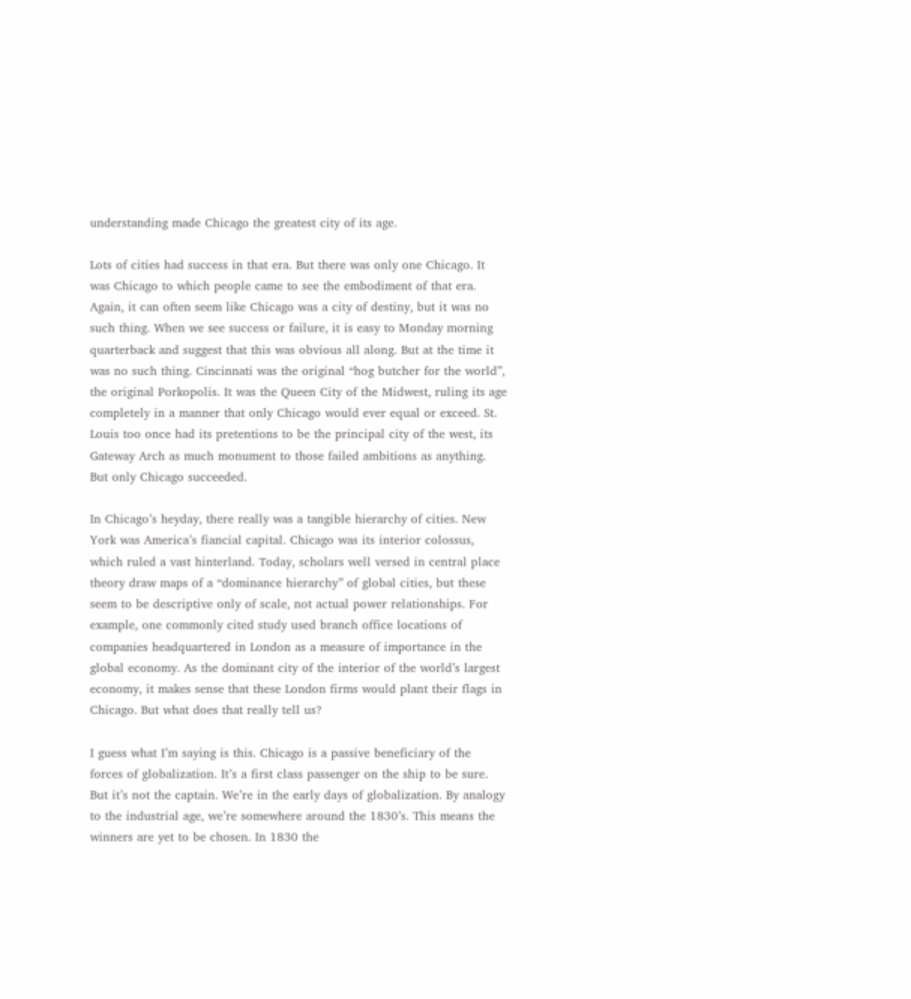understanding made Chicago the greatest city of its age.

Lots of cities had success in that era. But there was only one Chicago. It was Chicago to which people came to see the embodiment of that era. Again, it can often seem like Chicago was a city of destiny, but it was no such thing. When we see success or failure, it is easy to Monday morning quarterback and suggest that this was obvious all along. But at the time it was no such thing. Cincinnati was the original “hog butcher for the world”, the original Porkopolis. It was the Queen City of the Midwest, ruling its age completely in a manner that only Chicago would ever equal or exceed. St. Louis too once had its pretentions to be the principal city of the west, its Gateway Arch as much monument to those failed ambitions as anything. But only Chicago succeeded.

In Chicago’s heyday, there really was a tangible hierarchy of cities. New York was America’s fiancial capital. Chicago was its interior colossus, which ruled a vast hinterland. Today, scholars well versed in central place theory draw maps of a “dominance hierarchy” of global cities, but these seem to be descriptive only of scale, not actual power relationships. For example, one commonly cited study used branch office locations of companies headquartered in London as a measure of importance in the global economy. As the dominant city of the interior of the world’s largest economy, it makes sense that these London firms would plant their flags in Chicago. But what does that really tell us?

I guess what I’m saying is this. Chicago is a passive beneficiary of the forces of globalization. It’s a first class passenger on the ship to be sure. But it’s not the captain. We’re in the early days of globalization. By analogy to the industrial age, we’re somewhere around the 1830’s. This means the winners are yet to be chosen. In 1830 the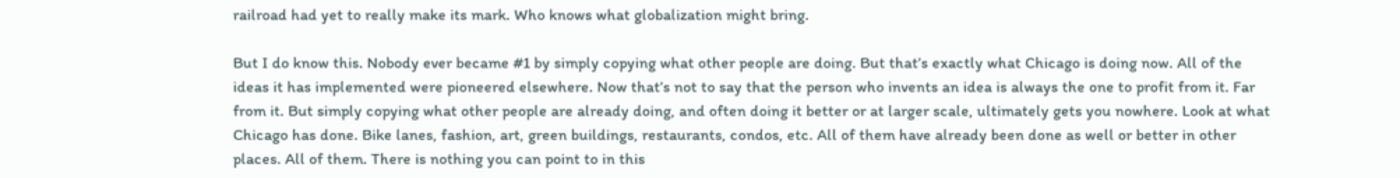railroad had yet to really make its mark. Who knows what globalization might bring.

But I do know this. Nobody ever became #1 by simply copying what other people are doing. But that’s exactly what Chicago is doing now. All of the ideas it has implemented were pioneered elsewhere. Now that’s not to say that the person who invents an idea is always the one to profit from it. Far from it. But simply copying what other people are already doing, and often doing it better or at larger scale, ultimately gets you nowhere. Look at what Chicago has done. Bike lanes, fashion, art, green buildings, restaurants, condos, etc. All of them have already been done as well or better in other places. All of them. There is nothing you can point to in this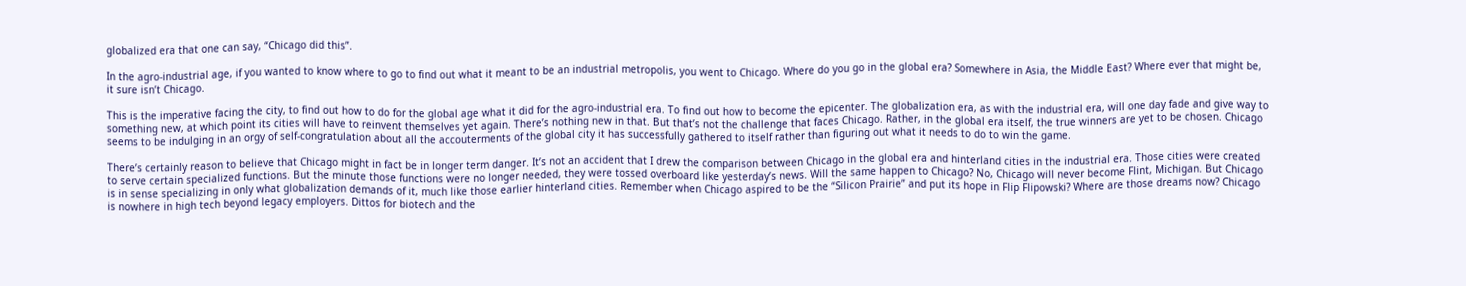globalized era that one can say, “Chicago did this”.

In the agro-industrial age, if you wanted to know where to go to find out what it meant to be an industrial metropolis, you went to Chicago. Where do you go in the global era? Somewhere in Asia, the Middle East? Where ever that might be, it sure isn’t Chicago.

This is the imperative facing the city, to find out how to do for the global age what it did for the agro-industrial era. To find out how to become the epicenter. The globalization era, as with the industrial era, will one day fade and give way to something new, at which point its cities will have to reinvent themselves yet again. There’s nothing new in that. But that’s not the challenge that faces Chicago. Rather, in the global era itself, the true winners are yet to be chosen. Chicago seems to be indulging in an orgy of self-congratulation about all the accouterments of the global city it has successfully gathered to itself rather than figuring out what it needs to do to win the game.

There’s certainly reason to believe that Chicago might in fact be in longer term danger. It’s not an accident that I drew the comparison between Chicago in the global era and hinterland cities in the industrial era. Those cities were created to serve certain specialized functions. But the minute those functions were no longer needed, they were tossed overboard like yesterday’s news. Will the same happen to Chicago? No, Chicago will never become Flint, Michigan. But Chicago is in sense specializing in only what globalization demands of it, much like those earlier hinterland cities. Remember when Chicago aspired to be the “Silicon Prairie” and put its hope in Flip Flipowski? Where are those dreams now? Chicago is nowhere in high tech beyond legacy employers. Dittos for biotech and the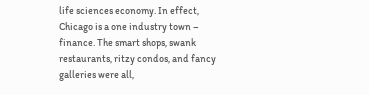life sciences economy. In effect, Chicago is a one industry town – finance. The smart shops, swank restaurants, ritzy condos, and fancy galleries were all,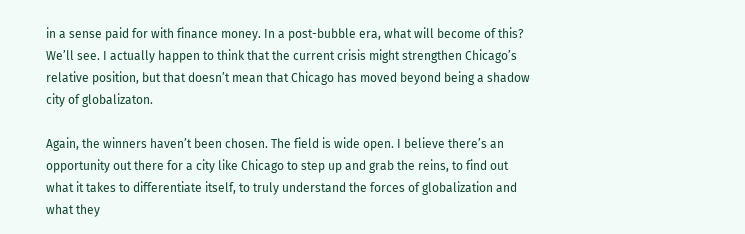in a sense paid for with finance money. In a post-bubble era, what will become of this? We’ll see. I actually happen to think that the current crisis might strengthen Chicago’s relative position, but that doesn’t mean that Chicago has moved beyond being a shadow city of globalizaton.

Again, the winners haven’t been chosen. The field is wide open. I believe there’s an opportunity out there for a city like Chicago to step up and grab the reins, to find out what it takes to differentiate itself, to truly understand the forces of globalization and what they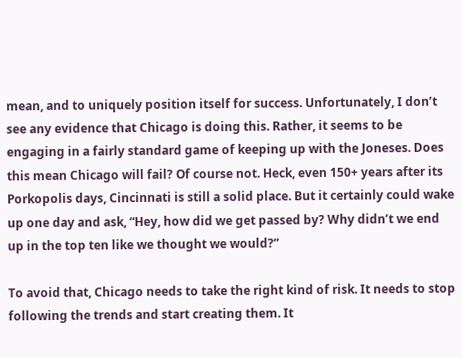mean, and to uniquely position itself for success. Unfortunately, I don’t see any evidence that Chicago is doing this. Rather, it seems to be engaging in a fairly standard game of keeping up with the Joneses. Does this mean Chicago will fail? Of course not. Heck, even 150+ years after its Porkopolis days, Cincinnati is still a solid place. But it certainly could wake up one day and ask, “Hey, how did we get passed by? Why didn’t we end up in the top ten like we thought we would?”

To avoid that, Chicago needs to take the right kind of risk. It needs to stop following the trends and start creating them. It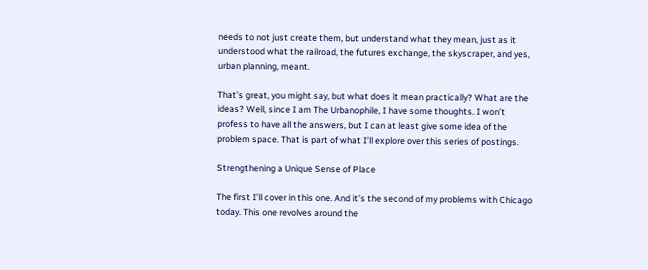needs to not just create them, but understand what they mean, just as it understood what the railroad, the futures exchange, the skyscraper, and yes, urban planning, meant.

That’s great, you might say, but what does it mean practically? What are the ideas? Well, since I am The Urbanophile, I have some thoughts. I won’t profess to have all the answers, but I can at least give some idea of the problem space. That is part of what I’ll explore over this series of postings.

Strengthening a Unique Sense of Place

The first I’ll cover in this one. And it’s the second of my problems with Chicago today. This one revolves around the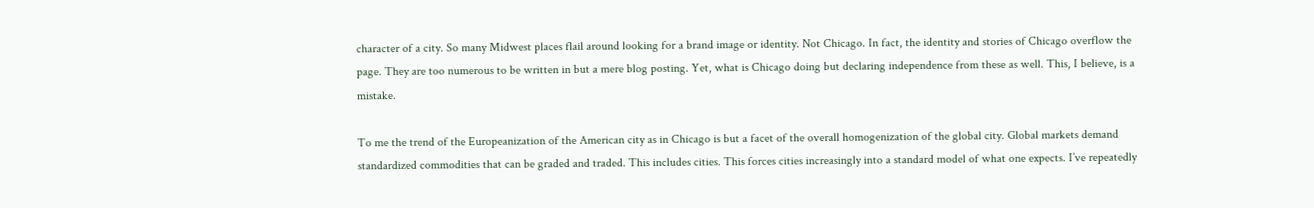character of a city. So many Midwest places flail around looking for a brand image or identity. Not Chicago. In fact, the identity and stories of Chicago overflow the page. They are too numerous to be written in but a mere blog posting. Yet, what is Chicago doing but declaring independence from these as well. This, I believe, is a mistake.

To me the trend of the Europeanization of the American city as in Chicago is but a facet of the overall homogenization of the global city. Global markets demand standardized commodities that can be graded and traded. This includes cities. This forces cities increasingly into a standard model of what one expects. I’ve repeatedly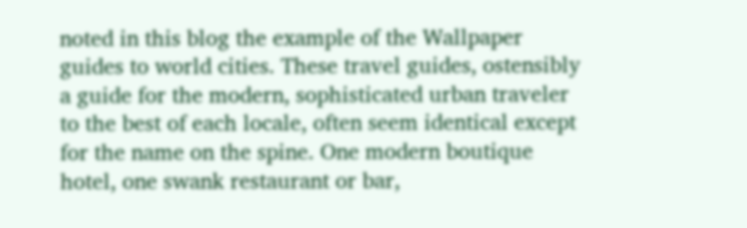noted in this blog the example of the Wallpaper guides to world cities. These travel guides, ostensibly a guide for the modern, sophisticated urban traveler to the best of each locale, often seem identical except for the name on the spine. One modern boutique hotel, one swank restaurant or bar,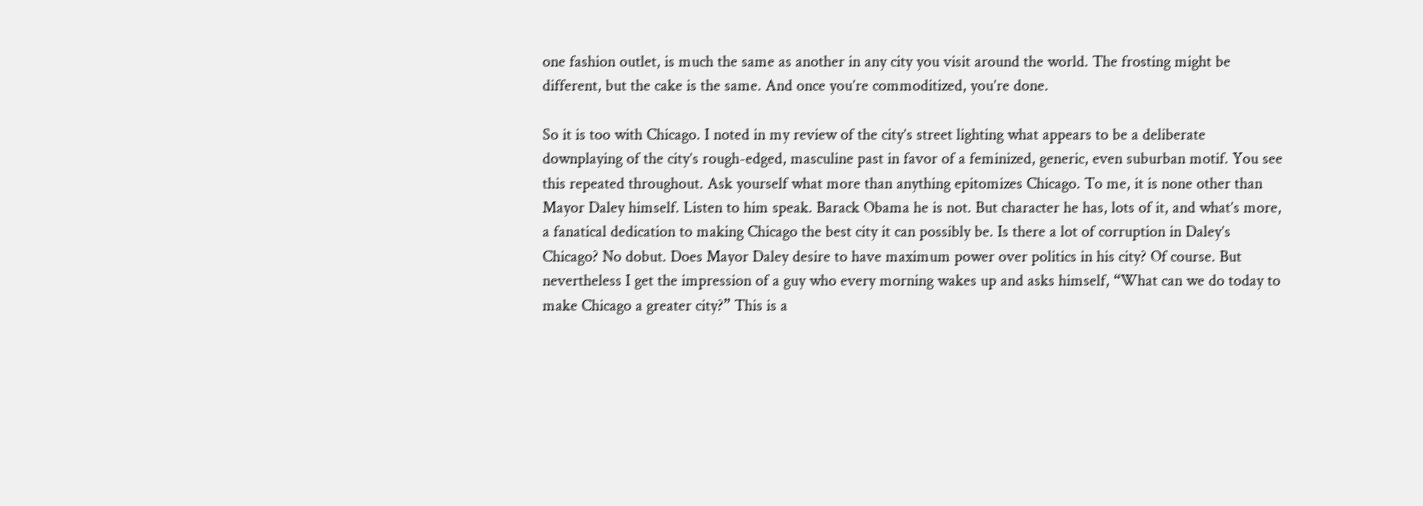one fashion outlet, is much the same as another in any city you visit around the world. The frosting might be different, but the cake is the same. And once you’re commoditized, you’re done.

So it is too with Chicago. I noted in my review of the city’s street lighting what appears to be a deliberate downplaying of the city’s rough-edged, masculine past in favor of a feminized, generic, even suburban motif. You see this repeated throughout. Ask yourself what more than anything epitomizes Chicago. To me, it is none other than Mayor Daley himself. Listen to him speak. Barack Obama he is not. But character he has, lots of it, and what’s more, a fanatical dedication to making Chicago the best city it can possibly be. Is there a lot of corruption in Daley’s Chicago? No dobut. Does Mayor Daley desire to have maximum power over politics in his city? Of course. But nevertheless I get the impression of a guy who every morning wakes up and asks himself, “What can we do today to make Chicago a greater city?” This is a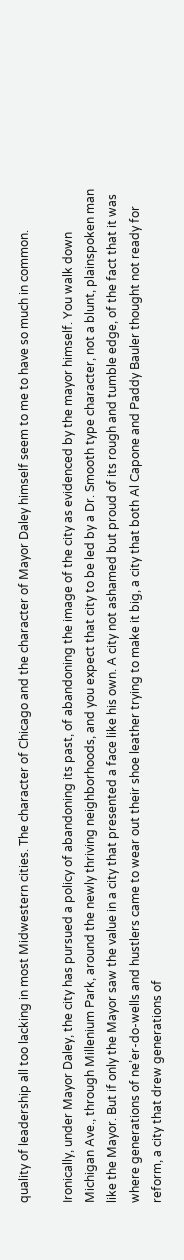quality of leadership all too lacking in most Midwestern cities. The character of Chicago and the character of Mayor Daley himself seem to me to have so much in common.

Ironically, under Mayor Daley, the city has pursued a policy of abandoning its past, of abandoning the image of the city as evidenced by the mayor himself. You walk down Michigan Ave., through Millenium Park, around the newly thriving neighborhoods, and you expect that city to be led by a Dr. Smooth type character, not a blunt, plainspoken man like the Mayor. But if only the Mayor saw the value in a city that presented a face like his own. A city not ashamed but proud of its rough and tumble edge, of the fact that it was where generations of ne’er-do-wells and hustlers came to wear out their shoe leather trying to make it big, a city that both Al Capone and Paddy Bauler thought not ready for reform, a city that drew generations of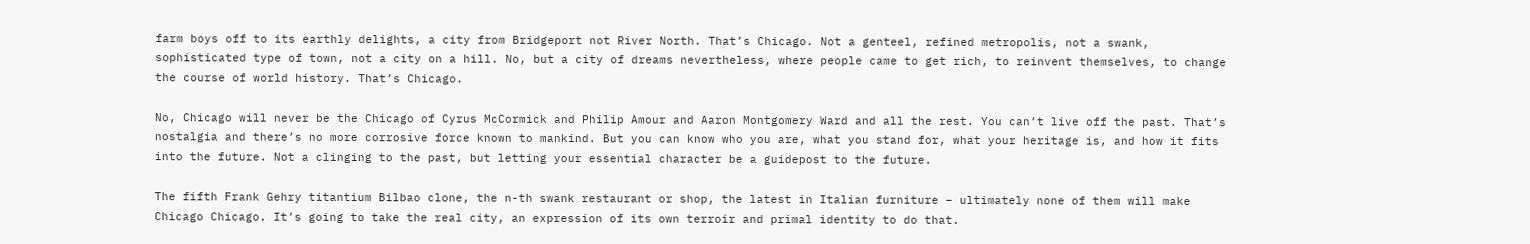farm boys off to its earthly delights, a city from Bridgeport not River North. That’s Chicago. Not a genteel, refined metropolis, not a swank, sophisticated type of town, not a city on a hill. No, but a city of dreams nevertheless, where people came to get rich, to reinvent themselves, to change the course of world history. That’s Chicago.

No, Chicago will never be the Chicago of Cyrus McCormick and Philip Amour and Aaron Montgomery Ward and all the rest. You can’t live off the past. That’s nostalgia and there’s no more corrosive force known to mankind. But you can know who you are, what you stand for, what your heritage is, and how it fits into the future. Not a clinging to the past, but letting your essential character be a guidepost to the future.

The fifth Frank Gehry titantium Bilbao clone, the n-th swank restaurant or shop, the latest in Italian furniture – ultimately none of them will make Chicago Chicago. It’s going to take the real city, an expression of its own terroir and primal identity to do that.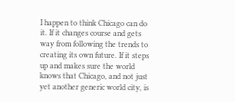I happen to think Chicago can do it. If it changes course and gets way from following the trends to creating its own future. If it steps up and makes sure the world knows that Chicago, and not just yet another generic world city, is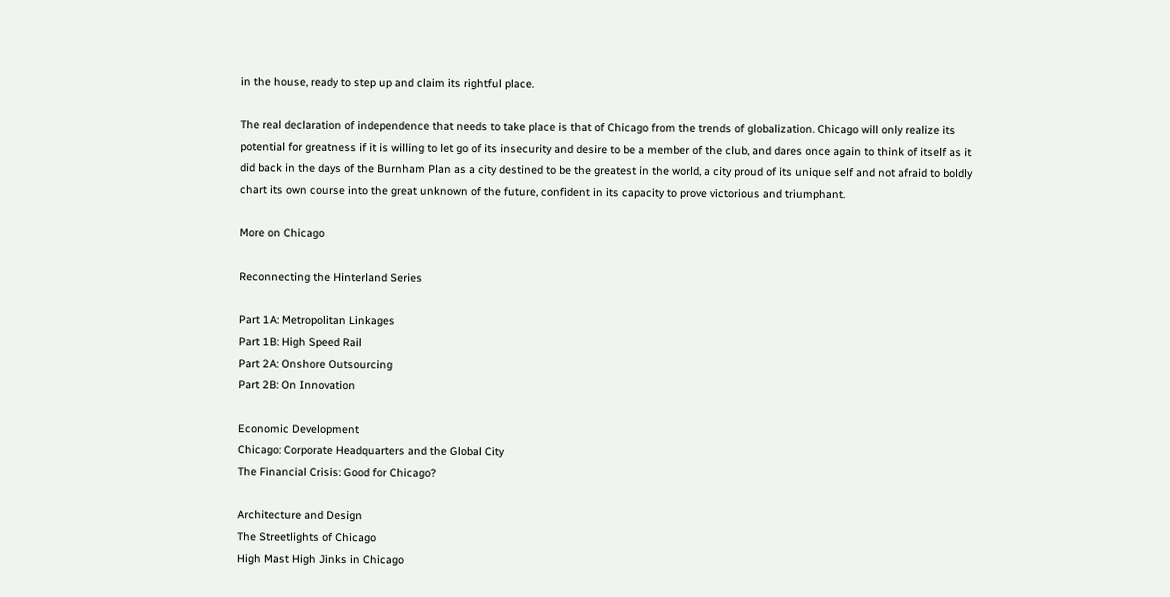in the house, ready to step up and claim its rightful place.

The real declaration of independence that needs to take place is that of Chicago from the trends of globalization. Chicago will only realize its potential for greatness if it is willing to let go of its insecurity and desire to be a member of the club, and dares once again to think of itself as it did back in the days of the Burnham Plan as a city destined to be the greatest in the world, a city proud of its unique self and not afraid to boldly chart its own course into the great unknown of the future, confident in its capacity to prove victorious and triumphant.

More on Chicago

Reconnecting the Hinterland Series

Part 1A: Metropolitan Linkages
Part 1B: High Speed Rail
Part 2A: Onshore Outsourcing
Part 2B: On Innovation

Economic Development
Chicago: Corporate Headquarters and the Global City
The Financial Crisis: Good for Chicago?

Architecture and Design
The Streetlights of Chicago
High Mast High Jinks in Chicago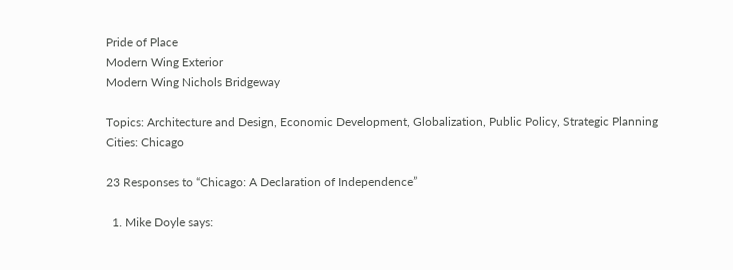Pride of Place
Modern Wing Exterior
Modern Wing Nichols Bridgeway

Topics: Architecture and Design, Economic Development, Globalization, Public Policy, Strategic Planning
Cities: Chicago

23 Responses to “Chicago: A Declaration of Independence”

  1. Mike Doyle says: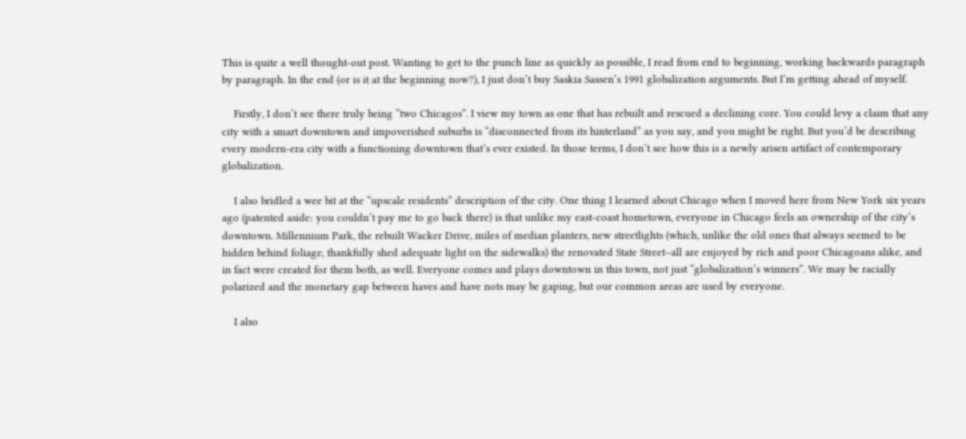This is quite a well thought-out post. Wanting to get to the punch line as quickly as possible, I read from end to beginning, working backwards paragraph by paragraph. In the end (or is it at the beginning now?), I just don’t buy Saskia Sassen’s 1991 globalization arguments. But I’m getting ahead of myself.

    Firstly, I don’t see there truly being “two Chicagos”. I view my town as one that has rebuilt and rescued a declining core. You could levy a claim that any city with a smart downtown and impoverished suburbs is “disconnected from its hinterland” as you say, and you might be right. But you’d be describing every modern-era city with a functioning downtown that’s ever existed. In those terms, I don’t see how this is a newly arisen artifact of contemporary globalization.

    I also bridled a wee bit at the “upscale residents” description of the city. One thing I learned about Chicago when I moved here from New York six years ago (patented aside: you couldn’t pay me to go back there) is that unlike my east-coast hometown, everyone in Chicago feels an ownership of the city’s downtown. Millennium Park, the rebuilt Wacker Drive, miles of median planters, new streetlights (which, unlike the old ones that always seemed to be hidden behind foliage, thankfully shed adequate light on the sidewalks) the renovated State Street–all are enjoyed by rich and poor Chicagoans alike, and in fact were created for them both, as well. Everyone comes and plays downtown in this town, not just “globalization’s winners”. We may be racially polarized and the monetary gap between haves and have nots may be gaping, but our common areas are used by everyone.

    I also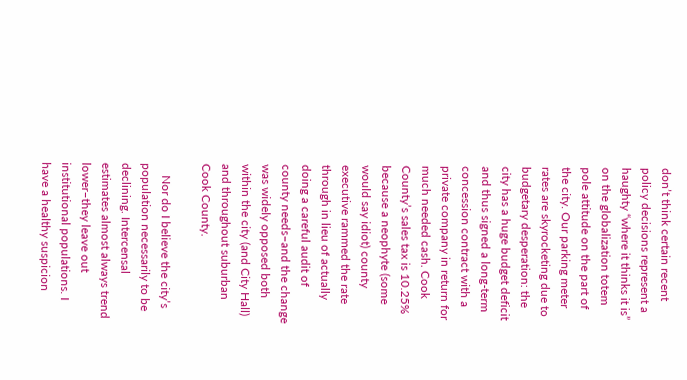don’t think certain recent policy decisions represent a haughty “where it thinks it is” on the globalization totem pole attitude on the part of the city. Our parking meter rates are skyrocketing due to budgetary desperation: the city has a huge budget deficit and thus signed a long-term concession contract with a private company in return for much needed cash. Cook County’s sales tax is 10.25% because a neophyte (some would say idiot) county executive rammed the rate through in lieu of actually doing a careful audit of county needs–and the change was widely opposed both within the city (and City Hall) and throughout suburban Cook County.

    Nor do I believe the city’s population necessarily to be declining. Intercensal estimates almost always trend lower–they leave out institutional populations. I have a healthy suspicion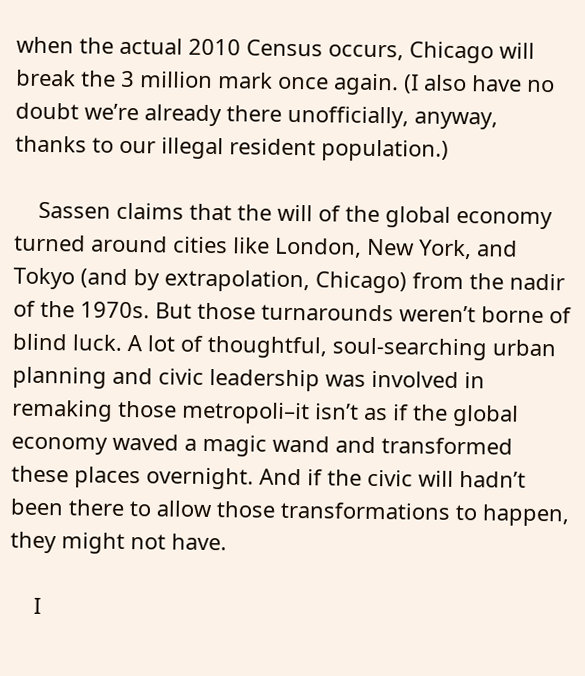when the actual 2010 Census occurs, Chicago will break the 3 million mark once again. (I also have no doubt we’re already there unofficially, anyway, thanks to our illegal resident population.)

    Sassen claims that the will of the global economy turned around cities like London, New York, and Tokyo (and by extrapolation, Chicago) from the nadir of the 1970s. But those turnarounds weren’t borne of blind luck. A lot of thoughtful, soul-searching urban planning and civic leadership was involved in remaking those metropoli–it isn’t as if the global economy waved a magic wand and transformed these places overnight. And if the civic will hadn’t been there to allow those transformations to happen, they might not have.

    I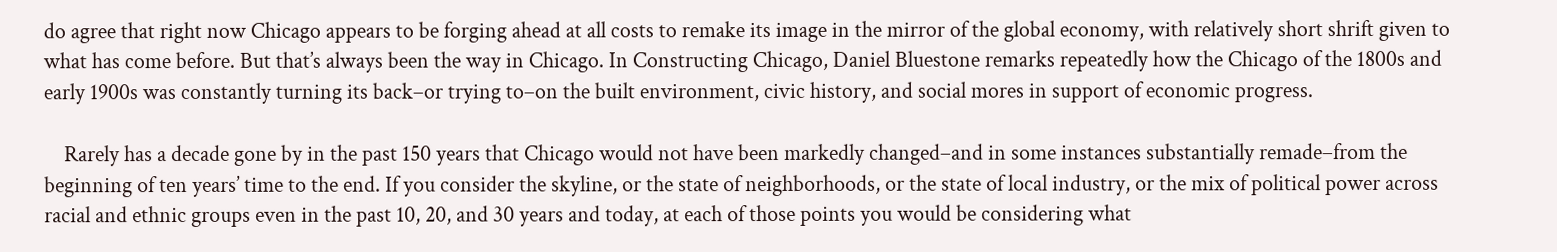do agree that right now Chicago appears to be forging ahead at all costs to remake its image in the mirror of the global economy, with relatively short shrift given to what has come before. But that’s always been the way in Chicago. In Constructing Chicago, Daniel Bluestone remarks repeatedly how the Chicago of the 1800s and early 1900s was constantly turning its back–or trying to–on the built environment, civic history, and social mores in support of economic progress.

    Rarely has a decade gone by in the past 150 years that Chicago would not have been markedly changed–and in some instances substantially remade–from the beginning of ten years’ time to the end. If you consider the skyline, or the state of neighborhoods, or the state of local industry, or the mix of political power across racial and ethnic groups even in the past 10, 20, and 30 years and today, at each of those points you would be considering what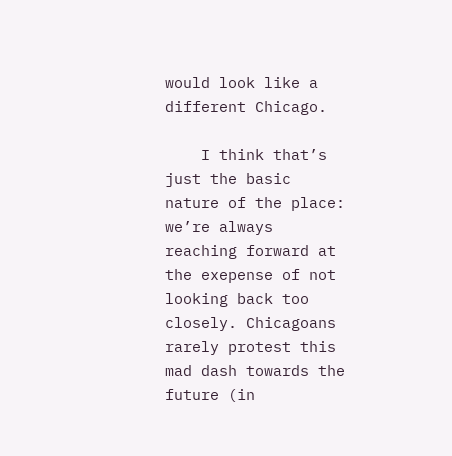would look like a different Chicago.

    I think that’s just the basic nature of the place: we’re always reaching forward at the exepense of not looking back too closely. Chicagoans rarely protest this mad dash towards the future (in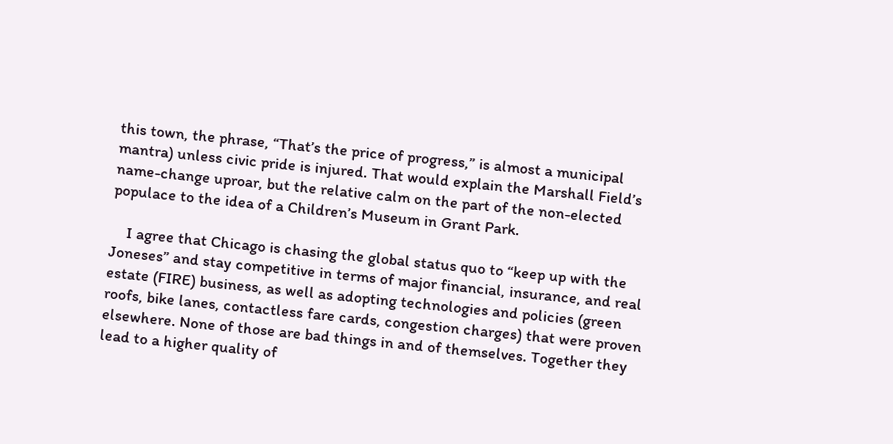this town, the phrase, “That’s the price of progress,” is almost a municipal mantra) unless civic pride is injured. That would explain the Marshall Field’s name-change uproar, but the relative calm on the part of the non-elected populace to the idea of a Children’s Museum in Grant Park.

    I agree that Chicago is chasing the global status quo to “keep up with the Joneses” and stay competitive in terms of major financial, insurance, and real estate (FIRE) business, as well as adopting technologies and policies (green roofs, bike lanes, contactless fare cards, congestion charges) that were proven elsewhere. None of those are bad things in and of themselves. Together they lead to a higher quality of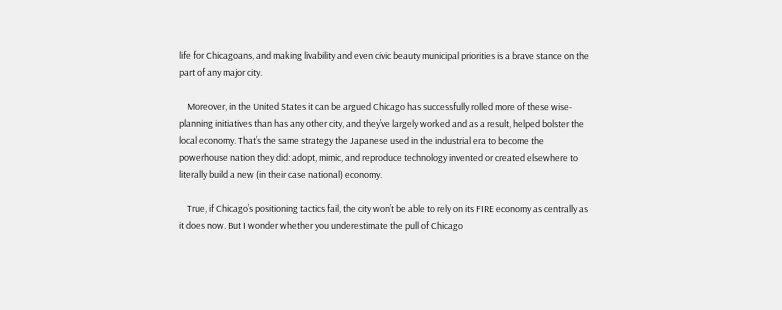life for Chicagoans, and making livability and even civic beauty municipal priorities is a brave stance on the part of any major city.

    Moreover, in the United States it can be argued Chicago has successfully rolled more of these wise-planning initiatives than has any other city, and they’ve largely worked and as a result, helped bolster the local economy. That’s the same strategy the Japanese used in the industrial era to become the powerhouse nation they did: adopt, mimic, and reproduce technology invented or created elsewhere to literally build a new (in their case national) economy.

    True, if Chicago’s positioning tactics fail, the city won’t be able to rely on its FIRE economy as centrally as it does now. But I wonder whether you underestimate the pull of Chicago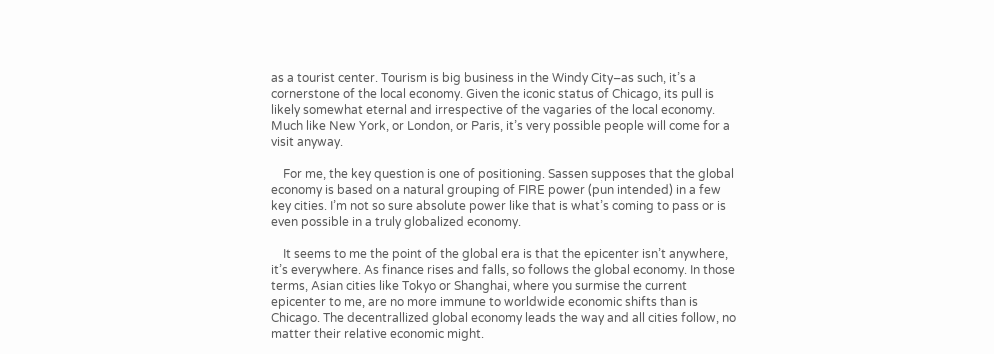as a tourist center. Tourism is big business in the Windy City–as such, it’s a cornerstone of the local economy. Given the iconic status of Chicago, its pull is likely somewhat eternal and irrespective of the vagaries of the local economy. Much like New York, or London, or Paris, it’s very possible people will come for a visit anyway.

    For me, the key question is one of positioning. Sassen supposes that the global economy is based on a natural grouping of FIRE power (pun intended) in a few key cities. I’m not so sure absolute power like that is what’s coming to pass or is even possible in a truly globalized economy.

    It seems to me the point of the global era is that the epicenter isn’t anywhere, it’s everywhere. As finance rises and falls, so follows the global economy. In those terms, Asian cities like Tokyo or Shanghai, where you surmise the current epicenter to me, are no more immune to worldwide economic shifts than is Chicago. The decentrallized global economy leads the way and all cities follow, no matter their relative economic might.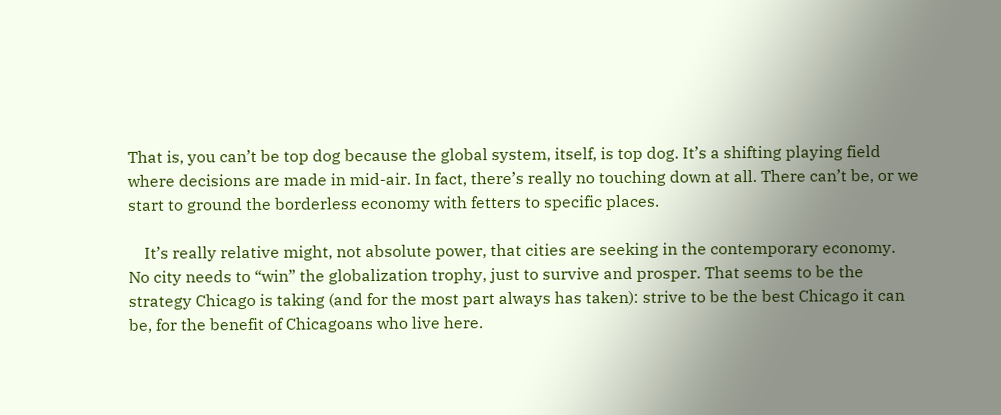That is, you can’t be top dog because the global system, itself, is top dog. It’s a shifting playing field where decisions are made in mid-air. In fact, there’s really no touching down at all. There can’t be, or we start to ground the borderless economy with fetters to specific places.

    It’s really relative might, not absolute power, that cities are seeking in the contemporary economy. No city needs to “win” the globalization trophy, just to survive and prosper. That seems to be the strategy Chicago is taking (and for the most part always has taken): strive to be the best Chicago it can be, for the benefit of Chicagoans who live here.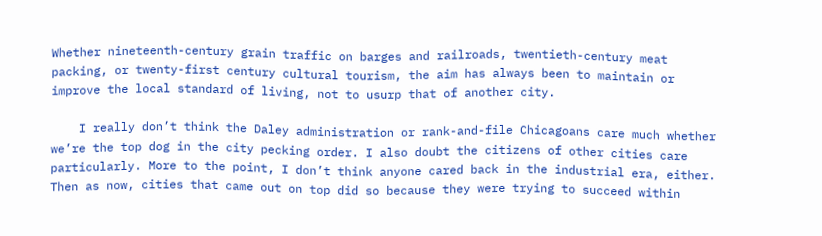Whether nineteenth-century grain traffic on barges and railroads, twentieth-century meat packing, or twenty-first century cultural tourism, the aim has always been to maintain or improve the local standard of living, not to usurp that of another city.

    I really don’t think the Daley administration or rank-and-file Chicagoans care much whether we’re the top dog in the city pecking order. I also doubt the citizens of other cities care particularly. More to the point, I don’t think anyone cared back in the industrial era, either. Then as now, cities that came out on top did so because they were trying to succeed within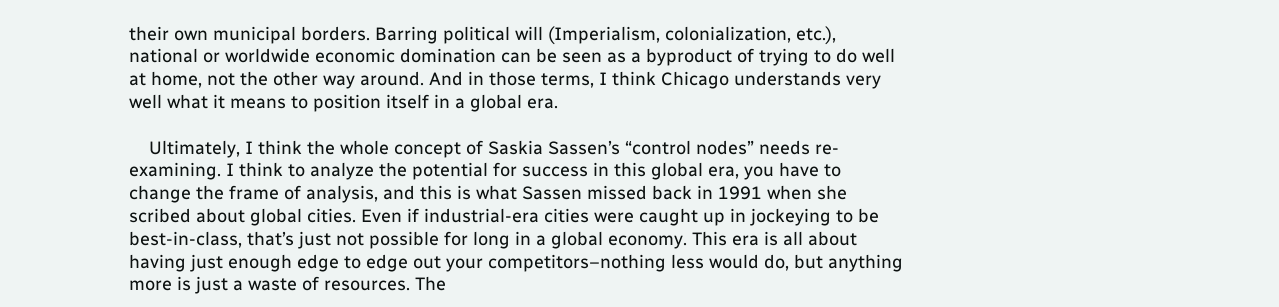their own municipal borders. Barring political will (Imperialism, colonialization, etc.), national or worldwide economic domination can be seen as a byproduct of trying to do well at home, not the other way around. And in those terms, I think Chicago understands very well what it means to position itself in a global era.

    Ultimately, I think the whole concept of Saskia Sassen’s “control nodes” needs re-examining. I think to analyze the potential for success in this global era, you have to change the frame of analysis, and this is what Sassen missed back in 1991 when she scribed about global cities. Even if industrial-era cities were caught up in jockeying to be best-in-class, that’s just not possible for long in a global economy. This era is all about having just enough edge to edge out your competitors–nothing less would do, but anything more is just a waste of resources. The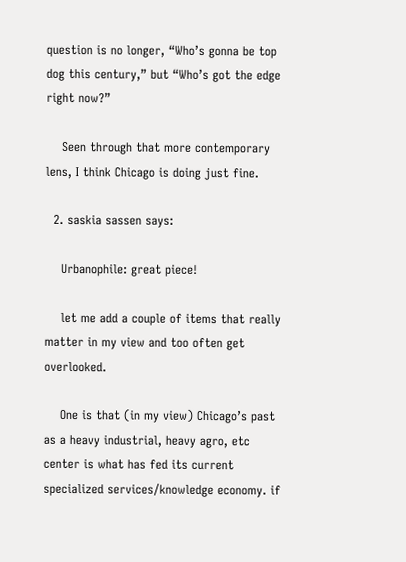question is no longer, “Who’s gonna be top dog this century,” but “Who’s got the edge right now?”

    Seen through that more contemporary lens, I think Chicago is doing just fine.

  2. saskia sassen says:

    Urbanophile: great piece!

    let me add a couple of items that really matter in my view and too often get overlooked.

    One is that (in my view) Chicago’s past as a heavy industrial, heavy agro, etc center is what has fed its current specialized services/knowledge economy. if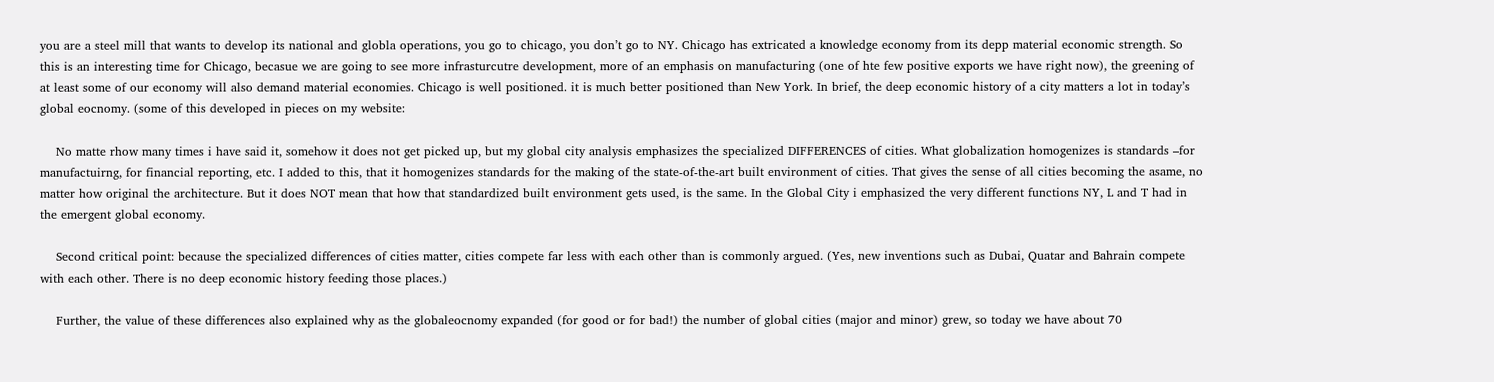you are a steel mill that wants to develop its national and globla operations, you go to chicago, you don’t go to NY. Chicago has extricated a knowledge economy from its depp material economic strength. So this is an interesting time for Chicago, becasue we are going to see more infrasturcutre development, more of an emphasis on manufacturing (one of hte few positive exports we have right now), the greening of at least some of our economy will also demand material economies. Chicago is well positioned. it is much better positioned than New York. In brief, the deep economic history of a city matters a lot in today’s global eocnomy. (some of this developed in pieces on my website:

    No matte rhow many times i have said it, somehow it does not get picked up, but my global city analysis emphasizes the specialized DIFFERENCES of cities. What globalization homogenizes is standards –for manufactuirng, for financial reporting, etc. I added to this, that it homogenizes standards for the making of the state-of-the-art built environment of cities. That gives the sense of all cities becoming the asame, no matter how original the architecture. But it does NOT mean that how that standardized built environment gets used, is the same. In the Global City i emphasized the very different functions NY, L and T had in the emergent global economy.

    Second critical point: because the specialized differences of cities matter, cities compete far less with each other than is commonly argued. (Yes, new inventions such as Dubai, Quatar and Bahrain compete with each other. There is no deep economic history feeding those places.)

    Further, the value of these differences also explained why as the globaleocnomy expanded (for good or for bad!) the number of global cities (major and minor) grew, so today we have about 70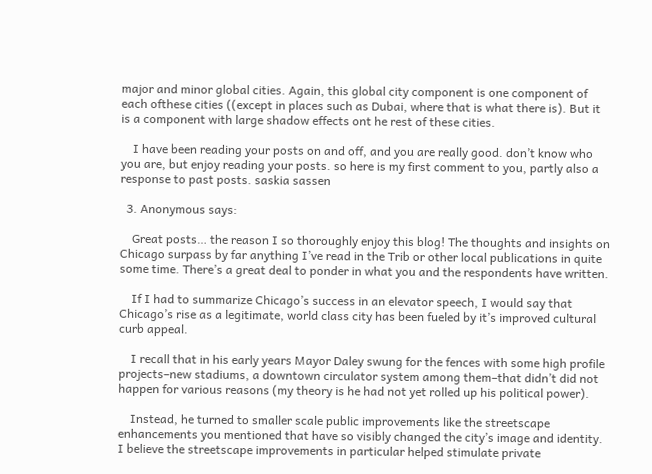major and minor global cities. Again, this global city component is one component of each ofthese cities ((except in places such as Dubai, where that is what there is). But it is a component with large shadow effects ont he rest of these cities.

    I have been reading your posts on and off, and you are really good. don’t know who you are, but enjoy reading your posts. so here is my first comment to you, partly also a response to past posts. saskia sassen

  3. Anonymous says:

    Great posts… the reason I so thoroughly enjoy this blog! The thoughts and insights on Chicago surpass by far anything I’ve read in the Trib or other local publications in quite some time. There’s a great deal to ponder in what you and the respondents have written.

    If I had to summarize Chicago’s success in an elevator speech, I would say that Chicago’s rise as a legitimate, world class city has been fueled by it’s improved cultural curb appeal.

    I recall that in his early years Mayor Daley swung for the fences with some high profile projects–new stadiums, a downtown circulator system among them–that didn’t did not happen for various reasons (my theory is he had not yet rolled up his political power).

    Instead, he turned to smaller scale public improvements like the streetscape enhancements you mentioned that have so visibly changed the city’s image and identity. I believe the streetscape improvements in particular helped stimulate private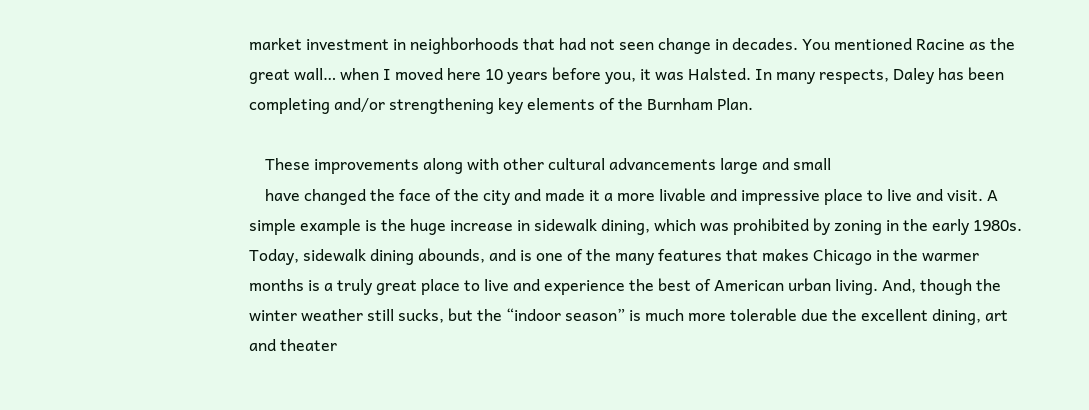market investment in neighborhoods that had not seen change in decades. You mentioned Racine as the great wall… when I moved here 10 years before you, it was Halsted. In many respects, Daley has been completing and/or strengthening key elements of the Burnham Plan.

    These improvements along with other cultural advancements large and small
    have changed the face of the city and made it a more livable and impressive place to live and visit. A simple example is the huge increase in sidewalk dining, which was prohibited by zoning in the early 1980s. Today, sidewalk dining abounds, and is one of the many features that makes Chicago in the warmer months is a truly great place to live and experience the best of American urban living. And, though the winter weather still sucks, but the “indoor season” is much more tolerable due the excellent dining, art and theater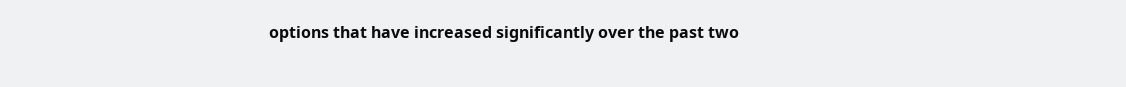options that have increased significantly over the past two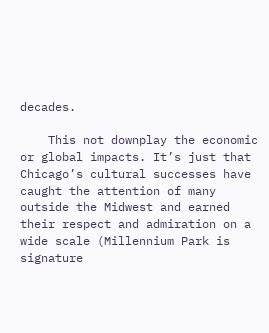decades.

    This not downplay the economic or global impacts. It’s just that Chicago’s cultural successes have caught the attention of many outside the Midwest and earned their respect and admiration on a wide scale (Millennium Park is signature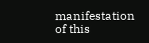manifestation of this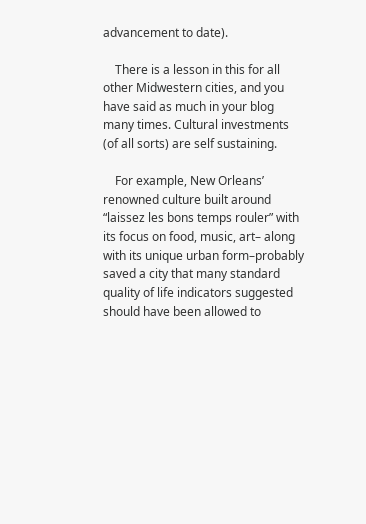advancement to date).

    There is a lesson in this for all other Midwestern cities, and you have said as much in your blog many times. Cultural investments (of all sorts) are self sustaining.

    For example, New Orleans’ renowned culture built around “laissez les bons temps rouler” with its focus on food, music, art– along with its unique urban form–probably saved a city that many standard quality of life indicators suggested should have been allowed to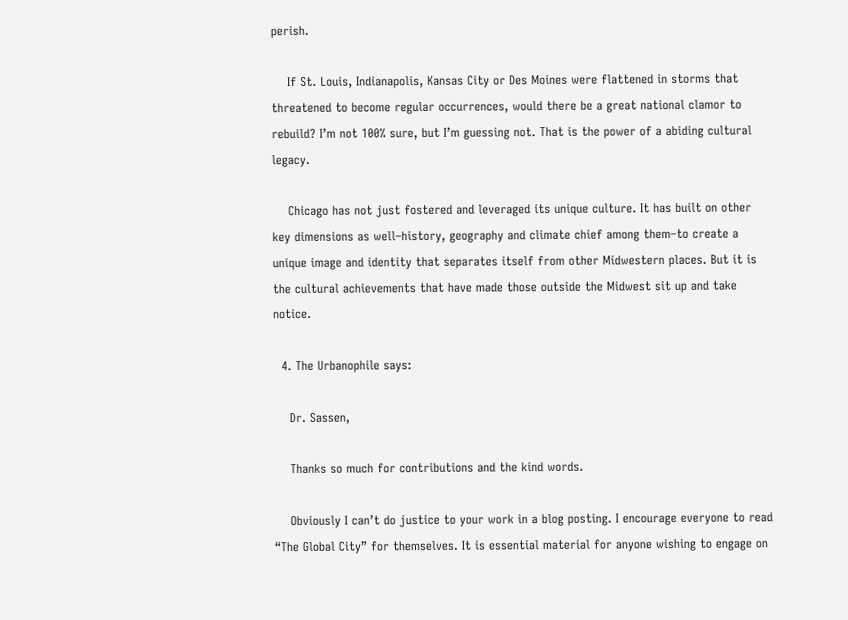perish.

    If St. Louis, Indianapolis, Kansas City or Des Moines were flattened in storms that threatened to become regular occurrences, would there be a great national clamor to rebuild? I’m not 100% sure, but I’m guessing not. That is the power of a abiding cultural legacy.

    Chicago has not just fostered and leveraged its unique culture. It has built on other key dimensions as well–history, geography and climate chief among them–to create a unique image and identity that separates itself from other Midwestern places. But it is the cultural achievements that have made those outside the Midwest sit up and take notice.

  4. The Urbanophile says:

    Dr. Sassen,

    Thanks so much for contributions and the kind words.

    Obviously I can’t do justice to your work in a blog posting. I encourage everyone to read “The Global City” for themselves. It is essential material for anyone wishing to engage on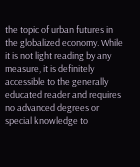the topic of urban futures in the globalized economy. While it is not light reading by any measure, it is definitely accessible to the generally educated reader and requires no advanced degrees or special knowledge to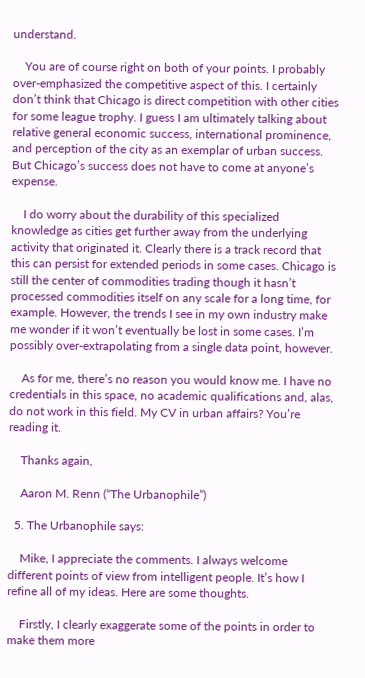understand.

    You are of course right on both of your points. I probably over-emphasized the competitive aspect of this. I certainly don’t think that Chicago is direct competition with other cities for some league trophy. I guess I am ultimately talking about relative general economic success, international prominence, and perception of the city as an exemplar of urban success. But Chicago’s success does not have to come at anyone’s expense.

    I do worry about the durability of this specialized knowledge as cities get further away from the underlying activity that originated it. Clearly there is a track record that this can persist for extended periods in some cases. Chicago is still the center of commodities trading though it hasn’t processed commodities itself on any scale for a long time, for example. However, the trends I see in my own industry make me wonder if it won’t eventually be lost in some cases. I’m possibly over-extrapolating from a single data point, however.

    As for me, there’s no reason you would know me. I have no credentials in this space, no academic qualifications and, alas, do not work in this field. My CV in urban affairs? You’re reading it.

    Thanks again,

    Aaron M. Renn (“The Urbanophile”)

  5. The Urbanophile says:

    Mike, I appreciate the comments. I always welcome different points of view from intelligent people. It’s how I refine all of my ideas. Here are some thoughts.

    Firstly, I clearly exaggerate some of the points in order to make them more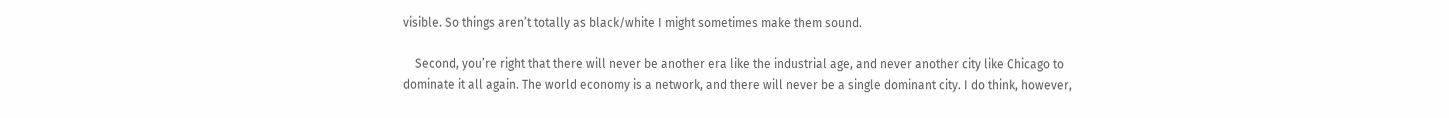visible. So things aren’t totally as black/white I might sometimes make them sound.

    Second, you’re right that there will never be another era like the industrial age, and never another city like Chicago to dominate it all again. The world economy is a network, and there will never be a single dominant city. I do think, however,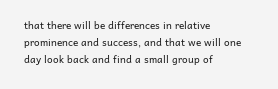that there will be differences in relative prominence and success, and that we will one day look back and find a small group of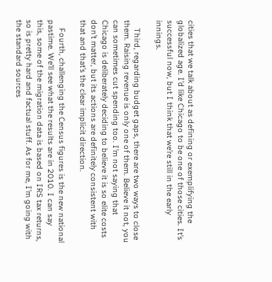cities that we talk about as defining or exemplifying the globalized age. I’d like Chicago to be one of those cities. It’s successful now, but I think that we’re still in the early innings.

    Third, regarding budget gaps, there are two ways to close them. Raising revenue is only one of them. Believe it not, you can sometimes cut spending too. I’m not saying that Chicago is deliberately deciding to believe it is so elite costs don’t matter, but its actions are definitely consistent with that and that’s the clear implicit direction.

    Fourth, challenging the Census figures is the new national pastime. We’ll see what the results are in 2010. I can say this, some of the migration data is based on IRS tax returns, so is pretty hard and factual stuff. As for me, I’m going with the standard sources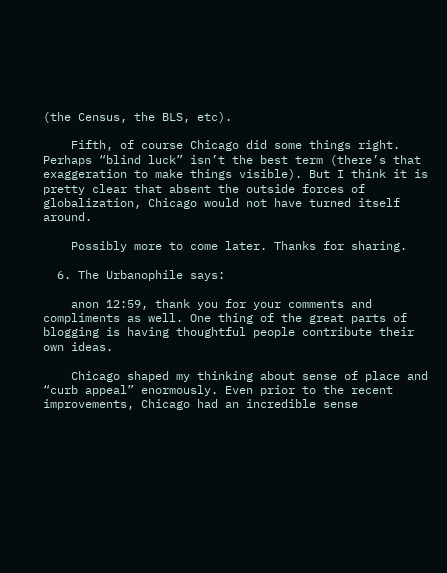(the Census, the BLS, etc).

    Fifth, of course Chicago did some things right. Perhaps “blind luck” isn’t the best term (there’s that exaggeration to make things visible). But I think it is pretty clear that absent the outside forces of globalization, Chicago would not have turned itself around.

    Possibly more to come later. Thanks for sharing.

  6. The Urbanophile says:

    anon 12:59, thank you for your comments and compliments as well. One thing of the great parts of blogging is having thoughtful people contribute their own ideas.

    Chicago shaped my thinking about sense of place and “curb appeal” enormously. Even prior to the recent improvements, Chicago had an incredible sense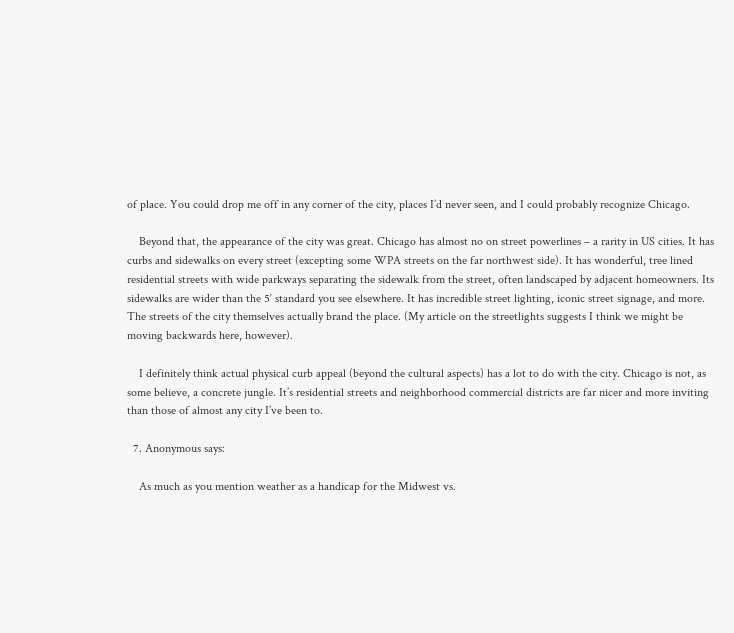of place. You could drop me off in any corner of the city, places I’d never seen, and I could probably recognize Chicago.

    Beyond that, the appearance of the city was great. Chicago has almost no on street powerlines – a rarity in US cities. It has curbs and sidewalks on every street (excepting some WPA streets on the far northwest side). It has wonderful, tree lined residential streets with wide parkways separating the sidewalk from the street, often landscaped by adjacent homeowners. Its sidewalks are wider than the 5′ standard you see elsewhere. It has incredible street lighting, iconic street signage, and more. The streets of the city themselves actually brand the place. (My article on the streetlights suggests I think we might be moving backwards here, however).

    I definitely think actual physical curb appeal (beyond the cultural aspects) has a lot to do with the city. Chicago is not, as some believe, a concrete jungle. It’s residential streets and neighborhood commercial districts are far nicer and more inviting than those of almost any city I’ve been to.

  7. Anonymous says:

    As much as you mention weather as a handicap for the Midwest vs.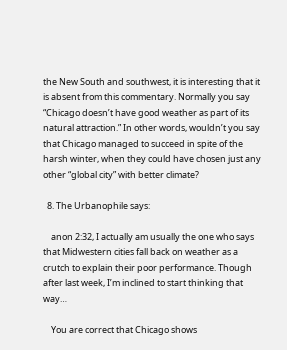the New South and southwest, it is interesting that it is absent from this commentary. Normally you say “Chicago doesn’t have good weather as part of its natural attraction.” In other words, wouldn’t you say that Chicago managed to succeed in spite of the harsh winter, when they could have chosen just any other “global city” with better climate?

  8. The Urbanophile says:

    anon 2:32, I actually am usually the one who says that Midwestern cities fall back on weather as a crutch to explain their poor performance. Though after last week, I’m inclined to start thinking that way…

    You are correct that Chicago shows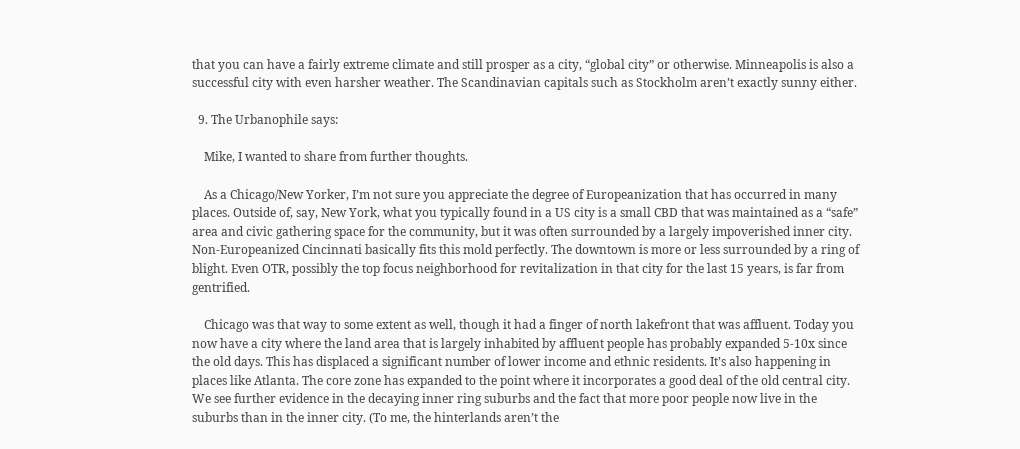that you can have a fairly extreme climate and still prosper as a city, “global city” or otherwise. Minneapolis is also a successful city with even harsher weather. The Scandinavian capitals such as Stockholm aren’t exactly sunny either.

  9. The Urbanophile says:

    Mike, I wanted to share from further thoughts.

    As a Chicago/New Yorker, I’m not sure you appreciate the degree of Europeanization that has occurred in many places. Outside of, say, New York, what you typically found in a US city is a small CBD that was maintained as a “safe” area and civic gathering space for the community, but it was often surrounded by a largely impoverished inner city. Non-Europeanized Cincinnati basically fits this mold perfectly. The downtown is more or less surrounded by a ring of blight. Even OTR, possibly the top focus neighborhood for revitalization in that city for the last 15 years, is far from gentrified.

    Chicago was that way to some extent as well, though it had a finger of north lakefront that was affluent. Today you now have a city where the land area that is largely inhabited by affluent people has probably expanded 5-10x since the old days. This has displaced a significant number of lower income and ethnic residents. It’s also happening in places like Atlanta. The core zone has expanded to the point where it incorporates a good deal of the old central city. We see further evidence in the decaying inner ring suburbs and the fact that more poor people now live in the suburbs than in the inner city. (To me, the hinterlands aren’t the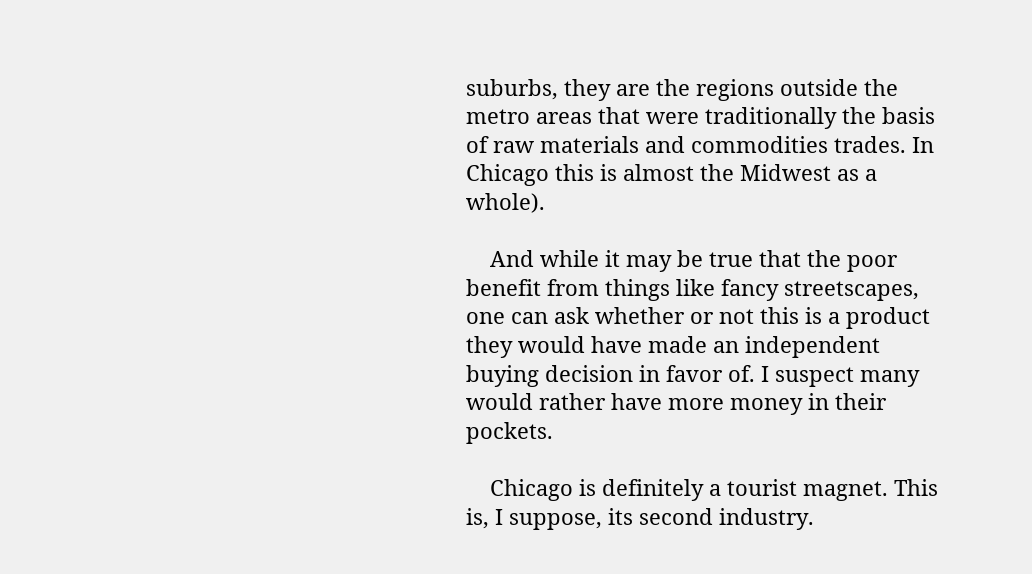suburbs, they are the regions outside the metro areas that were traditionally the basis of raw materials and commodities trades. In Chicago this is almost the Midwest as a whole).

    And while it may be true that the poor benefit from things like fancy streetscapes, one can ask whether or not this is a product they would have made an independent buying decision in favor of. I suspect many would rather have more money in their pockets.

    Chicago is definitely a tourist magnet. This is, I suppose, its second industry.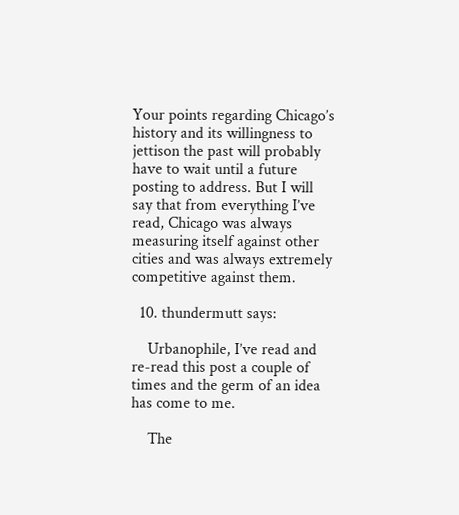Your points regarding Chicago’s history and its willingness to jettison the past will probably have to wait until a future posting to address. But I will say that from everything I’ve read, Chicago was always measuring itself against other cities and was always extremely competitive against them.

  10. thundermutt says:

    Urbanophile, I’ve read and re-read this post a couple of times and the germ of an idea has come to me.

    The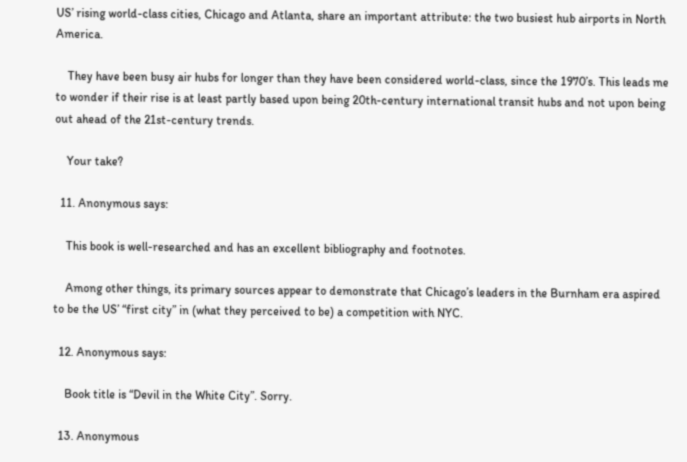US’ rising world-class cities, Chicago and Atlanta, share an important attribute: the two busiest hub airports in North America.

    They have been busy air hubs for longer than they have been considered world-class, since the 1970’s. This leads me to wonder if their rise is at least partly based upon being 20th-century international transit hubs and not upon being out ahead of the 21st-century trends.

    Your take?

  11. Anonymous says:

    This book is well-researched and has an excellent bibliography and footnotes.

    Among other things, its primary sources appear to demonstrate that Chicago’s leaders in the Burnham era aspired to be the US’ “first city” in (what they perceived to be) a competition with NYC.

  12. Anonymous says:

    Book title is “Devil in the White City”. Sorry.

  13. Anonymous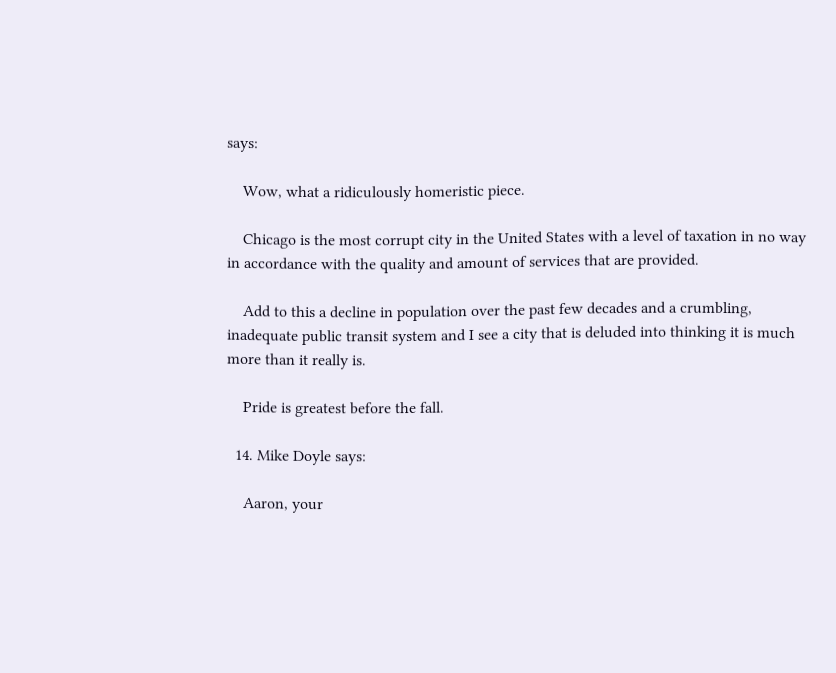says:

    Wow, what a ridiculously homeristic piece.

    Chicago is the most corrupt city in the United States with a level of taxation in no way in accordance with the quality and amount of services that are provided.

    Add to this a decline in population over the past few decades and a crumbling, inadequate public transit system and I see a city that is deluded into thinking it is much more than it really is.

    Pride is greatest before the fall.

  14. Mike Doyle says:

    Aaron, your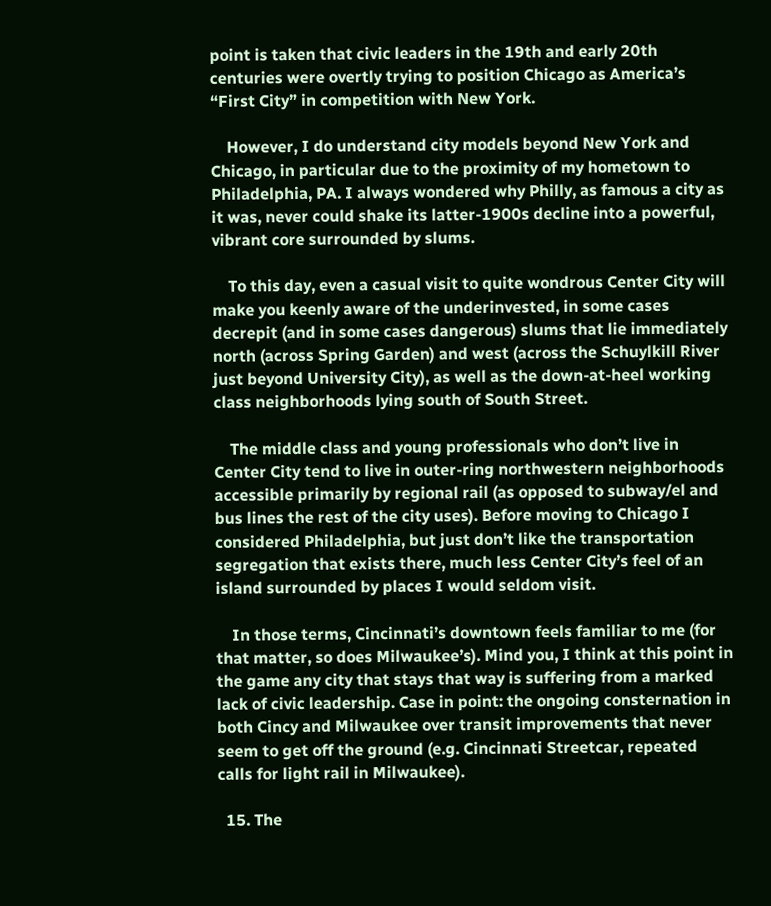point is taken that civic leaders in the 19th and early 20th centuries were overtly trying to position Chicago as America’s “First City” in competition with New York.

    However, I do understand city models beyond New York and Chicago, in particular due to the proximity of my hometown to Philadelphia, PA. I always wondered why Philly, as famous a city as it was, never could shake its latter-1900s decline into a powerful, vibrant core surrounded by slums.

    To this day, even a casual visit to quite wondrous Center City will make you keenly aware of the underinvested, in some cases decrepit (and in some cases dangerous) slums that lie immediately north (across Spring Garden) and west (across the Schuylkill River just beyond University City), as well as the down-at-heel working class neighborhoods lying south of South Street.

    The middle class and young professionals who don’t live in Center City tend to live in outer-ring northwestern neighborhoods accessible primarily by regional rail (as opposed to subway/el and bus lines the rest of the city uses). Before moving to Chicago I considered Philadelphia, but just don’t like the transportation segregation that exists there, much less Center City’s feel of an island surrounded by places I would seldom visit.

    In those terms, Cincinnati’s downtown feels familiar to me (for that matter, so does Milwaukee’s). Mind you, I think at this point in the game any city that stays that way is suffering from a marked lack of civic leadership. Case in point: the ongoing consternation in both Cincy and Milwaukee over transit improvements that never seem to get off the ground (e.g. Cincinnati Streetcar, repeated calls for light rail in Milwaukee).

  15. The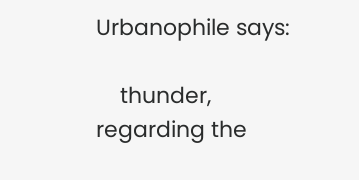Urbanophile says:

    thunder, regarding the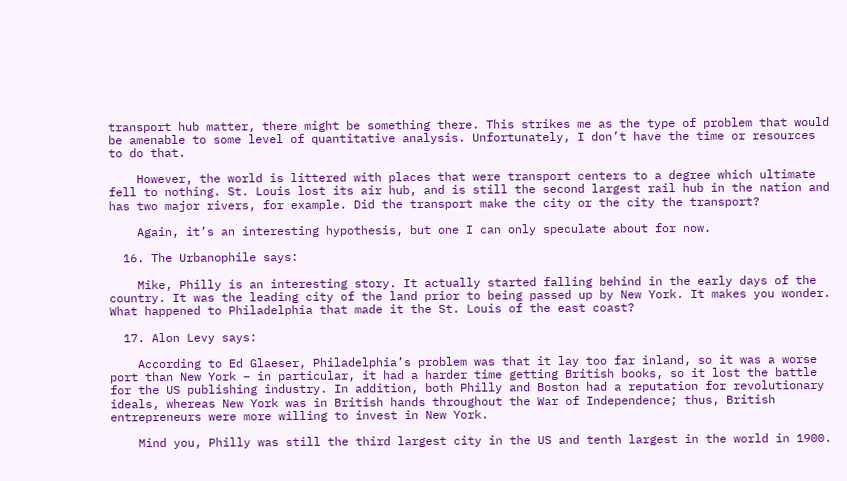transport hub matter, there might be something there. This strikes me as the type of problem that would be amenable to some level of quantitative analysis. Unfortunately, I don’t have the time or resources to do that.

    However, the world is littered with places that were transport centers to a degree which ultimate fell to nothing. St. Louis lost its air hub, and is still the second largest rail hub in the nation and has two major rivers, for example. Did the transport make the city or the city the transport?

    Again, it’s an interesting hypothesis, but one I can only speculate about for now.

  16. The Urbanophile says:

    Mike, Philly is an interesting story. It actually started falling behind in the early days of the country. It was the leading city of the land prior to being passed up by New York. It makes you wonder. What happened to Philadelphia that made it the St. Louis of the east coast?

  17. Alon Levy says:

    According to Ed Glaeser, Philadelphia’s problem was that it lay too far inland, so it was a worse port than New York – in particular, it had a harder time getting British books, so it lost the battle for the US publishing industry. In addition, both Philly and Boston had a reputation for revolutionary ideals, whereas New York was in British hands throughout the War of Independence; thus, British entrepreneurs were more willing to invest in New York.

    Mind you, Philly was still the third largest city in the US and tenth largest in the world in 1900.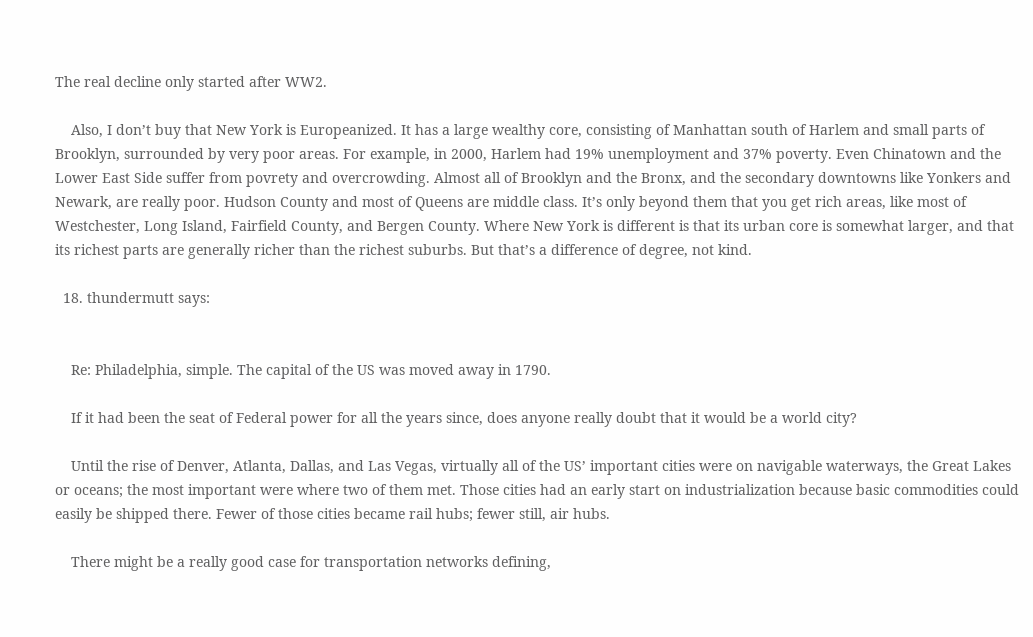The real decline only started after WW2.

    Also, I don’t buy that New York is Europeanized. It has a large wealthy core, consisting of Manhattan south of Harlem and small parts of Brooklyn, surrounded by very poor areas. For example, in 2000, Harlem had 19% unemployment and 37% poverty. Even Chinatown and the Lower East Side suffer from povrety and overcrowding. Almost all of Brooklyn and the Bronx, and the secondary downtowns like Yonkers and Newark, are really poor. Hudson County and most of Queens are middle class. It’s only beyond them that you get rich areas, like most of Westchester, Long Island, Fairfield County, and Bergen County. Where New York is different is that its urban core is somewhat larger, and that its richest parts are generally richer than the richest suburbs. But that’s a difference of degree, not kind.

  18. thundermutt says:


    Re: Philadelphia, simple. The capital of the US was moved away in 1790.

    If it had been the seat of Federal power for all the years since, does anyone really doubt that it would be a world city?

    Until the rise of Denver, Atlanta, Dallas, and Las Vegas, virtually all of the US’ important cities were on navigable waterways, the Great Lakes or oceans; the most important were where two of them met. Those cities had an early start on industrialization because basic commodities could easily be shipped there. Fewer of those cities became rail hubs; fewer still, air hubs.

    There might be a really good case for transportation networks defining,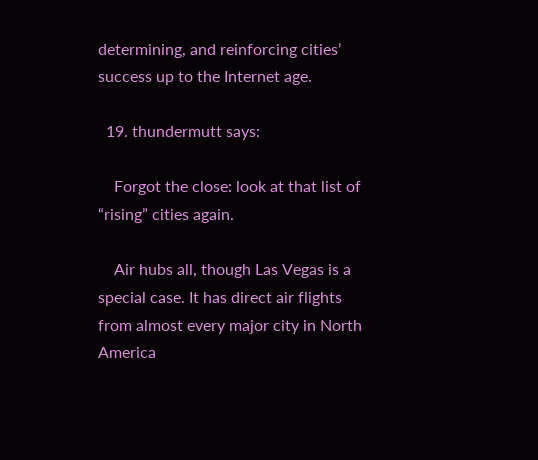determining, and reinforcing cities’ success up to the Internet age.

  19. thundermutt says:

    Forgot the close: look at that list of “rising” cities again.

    Air hubs all, though Las Vegas is a special case. It has direct air flights from almost every major city in North America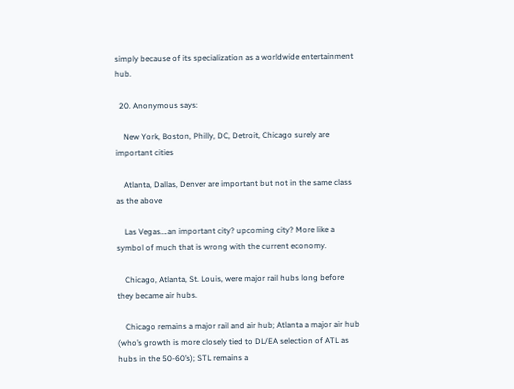simply because of its specialization as a worldwide entertainment hub.

  20. Anonymous says:

    New York, Boston, Philly, DC, Detroit, Chicago surely are important cities

    Atlanta, Dallas, Denver are important but not in the same class as the above

    Las Vegas….an important city? upcoming city? More like a symbol of much that is wrong with the current economy.

    Chicago, Atlanta, St. Louis, were major rail hubs long before they became air hubs.

    Chicago remains a major rail and air hub; Atlanta a major air hub (who’s growth is more closely tied to DL/EA selection of ATL as hubs in the 50-60’s); STL remains a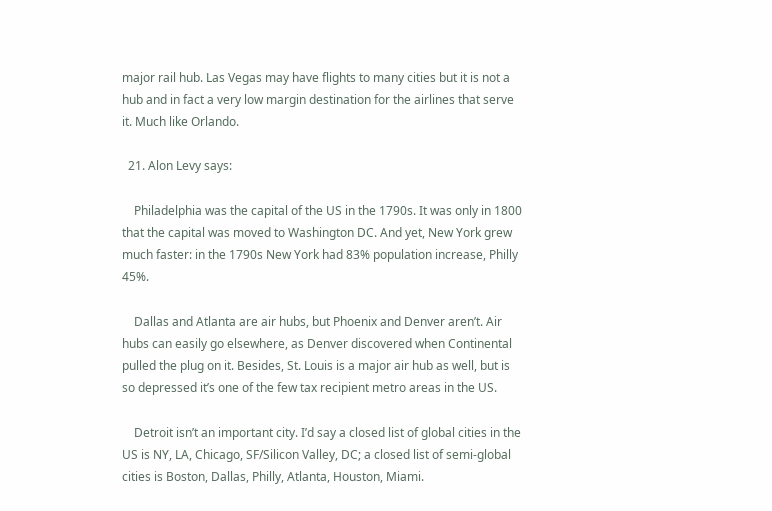major rail hub. Las Vegas may have flights to many cities but it is not a hub and in fact a very low margin destination for the airlines that serve it. Much like Orlando.

  21. Alon Levy says:

    Philadelphia was the capital of the US in the 1790s. It was only in 1800 that the capital was moved to Washington DC. And yet, New York grew much faster: in the 1790s New York had 83% population increase, Philly 45%.

    Dallas and Atlanta are air hubs, but Phoenix and Denver aren’t. Air hubs can easily go elsewhere, as Denver discovered when Continental pulled the plug on it. Besides, St. Louis is a major air hub as well, but is so depressed it’s one of the few tax recipient metro areas in the US.

    Detroit isn’t an important city. I’d say a closed list of global cities in the US is NY, LA, Chicago, SF/Silicon Valley, DC; a closed list of semi-global cities is Boston, Dallas, Philly, Atlanta, Houston, Miami.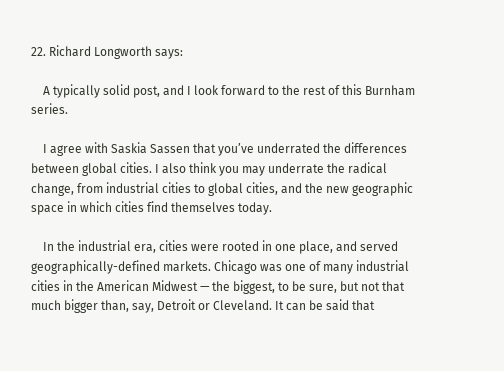22. Richard Longworth says:

    A typically solid post, and I look forward to the rest of this Burnham series.

    I agree with Saskia Sassen that you’ve underrated the differences between global cities. I also think you may underrate the radical change, from industrial cities to global cities, and the new geographic space in which cities find themselves today.

    In the industrial era, cities were rooted in one place, and served geographically-defined markets. Chicago was one of many industrial cities in the American Midwest — the biggest, to be sure, but not that much bigger than, say, Detroit or Cleveland. It can be said that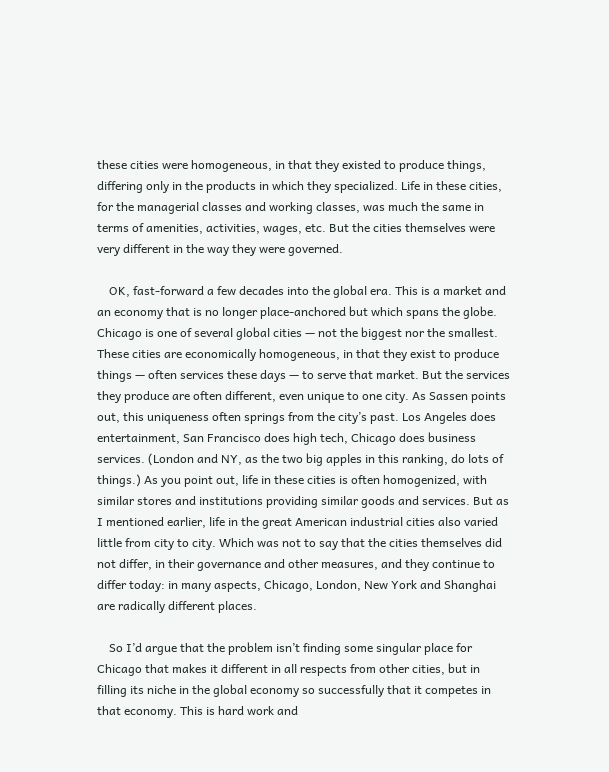these cities were homogeneous, in that they existed to produce things, differing only in the products in which they specialized. Life in these cities, for the managerial classes and working classes, was much the same in terms of amenities, activities, wages, etc. But the cities themselves were very different in the way they were governed.

    OK, fast-forward a few decades into the global era. This is a market and an economy that is no longer place-anchored but which spans the globe. Chicago is one of several global cities — not the biggest nor the smallest. These cities are economically homogeneous, in that they exist to produce things — often services these days — to serve that market. But the services they produce are often different, even unique to one city. As Sassen points out, this uniqueness often springs from the city’s past. Los Angeles does entertainment, San Francisco does high tech, Chicago does business services. (London and NY, as the two big apples in this ranking, do lots of things.) As you point out, life in these cities is often homogenized, with similar stores and institutions providing similar goods and services. But as I mentioned earlier, life in the great American industrial cities also varied little from city to city. Which was not to say that the cities themselves did not differ, in their governance and other measures, and they continue to differ today: in many aspects, Chicago, London, New York and Shanghai are radically different places.

    So I’d argue that the problem isn’t finding some singular place for Chicago that makes it different in all respects from other cities, but in filling its niche in the global economy so successfully that it competes in that economy. This is hard work and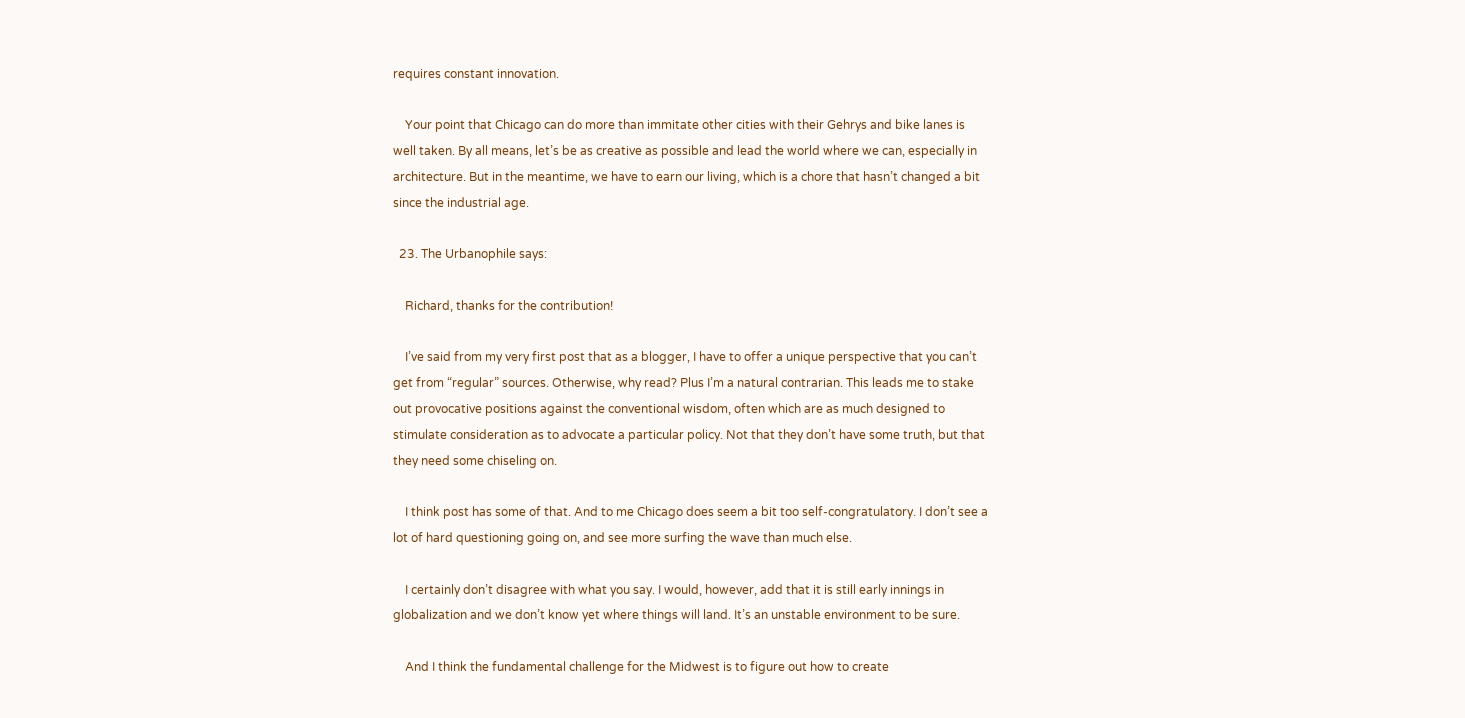requires constant innovation.

    Your point that Chicago can do more than immitate other cities with their Gehrys and bike lanes is well taken. By all means, let’s be as creative as possible and lead the world where we can, especially in architecture. But in the meantime, we have to earn our living, which is a chore that hasn’t changed a bit since the industrial age.

  23. The Urbanophile says:

    Richard, thanks for the contribution!

    I’ve said from my very first post that as a blogger, I have to offer a unique perspective that you can’t get from “regular” sources. Otherwise, why read? Plus I’m a natural contrarian. This leads me to stake out provocative positions against the conventional wisdom, often which are as much designed to stimulate consideration as to advocate a particular policy. Not that they don’t have some truth, but that they need some chiseling on.

    I think post has some of that. And to me Chicago does seem a bit too self-congratulatory. I don’t see a lot of hard questioning going on, and see more surfing the wave than much else.

    I certainly don’t disagree with what you say. I would, however, add that it is still early innings in globalization and we don’t know yet where things will land. It’s an unstable environment to be sure.

    And I think the fundamental challenge for the Midwest is to figure out how to create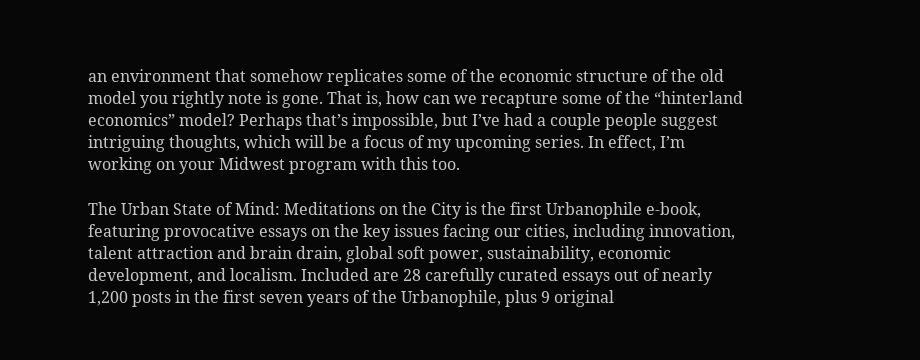an environment that somehow replicates some of the economic structure of the old model you rightly note is gone. That is, how can we recapture some of the “hinterland economics” model? Perhaps that’s impossible, but I’ve had a couple people suggest intriguing thoughts, which will be a focus of my upcoming series. In effect, I’m working on your Midwest program with this too.

The Urban State of Mind: Meditations on the City is the first Urbanophile e-book, featuring provocative essays on the key issues facing our cities, including innovation, talent attraction and brain drain, global soft power, sustainability, economic development, and localism. Included are 28 carefully curated essays out of nearly 1,200 posts in the first seven years of the Urbanophile, plus 9 original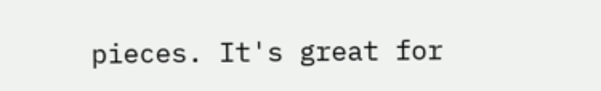pieces. It's great for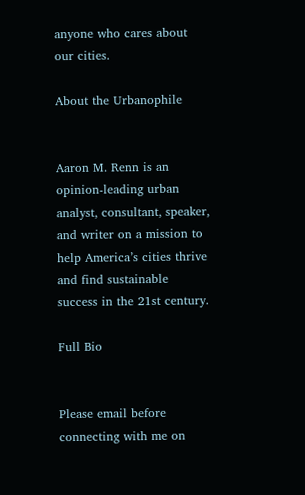anyone who cares about our cities.

About the Urbanophile


Aaron M. Renn is an opinion-leading urban analyst, consultant, speaker, and writer on a mission to help America’s cities thrive and find sustainable success in the 21st century.

Full Bio


Please email before connecting with me on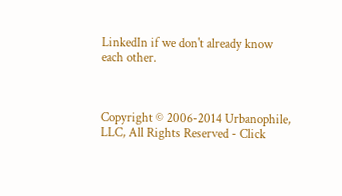LinkedIn if we don't already know each other.



Copyright © 2006-2014 Urbanophile, LLC, All Rights Reserved - Click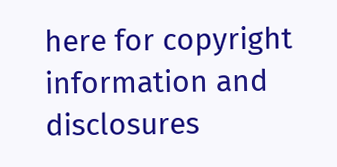here for copyright information and disclosures